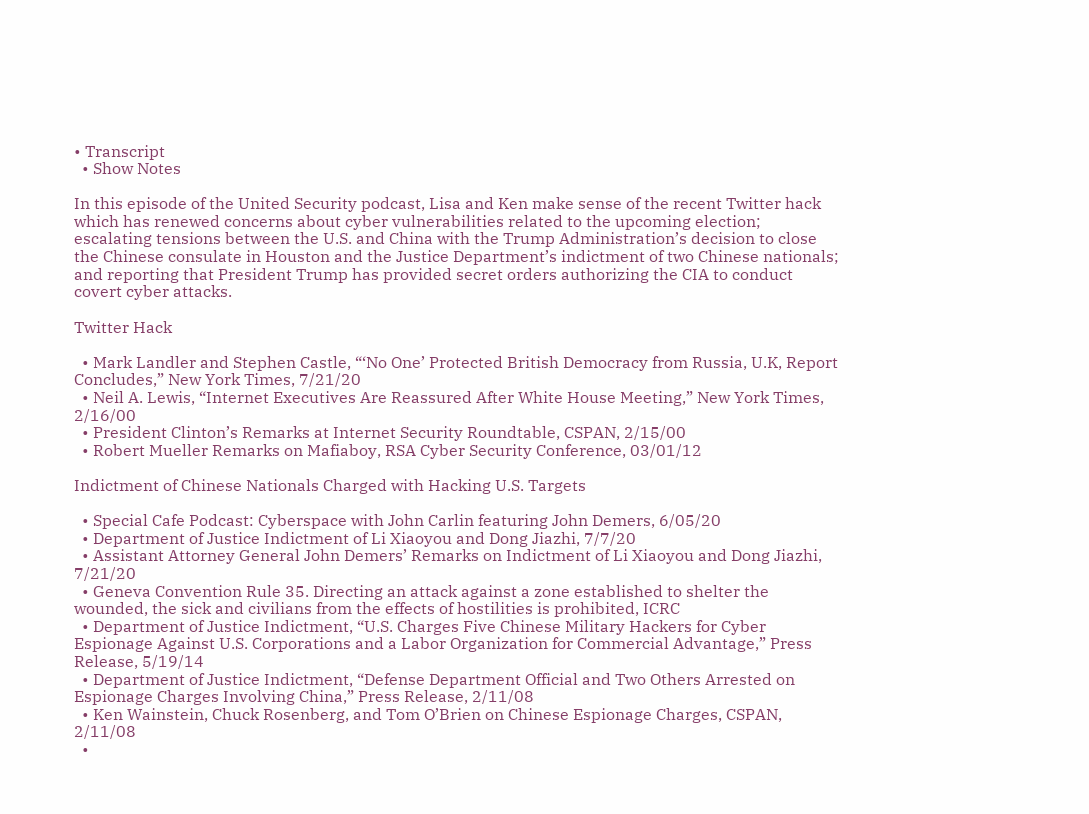• Transcript
  • Show Notes

In this episode of the United Security podcast, Lisa and Ken make sense of the recent Twitter hack which has renewed concerns about cyber vulnerabilities related to the upcoming election; escalating tensions between the U.S. and China with the Trump Administration’s decision to close the Chinese consulate in Houston and the Justice Department’s indictment of two Chinese nationals; and reporting that President Trump has provided secret orders authorizing the CIA to conduct covert cyber attacks.

Twitter Hack

  • Mark Landler and Stephen Castle, “‘No One’ Protected British Democracy from Russia, U.K, Report Concludes,” New York Times, 7/21/20
  • Neil A. Lewis, “Internet Executives Are Reassured After White House Meeting,” New York Times, 2/16/00
  • President Clinton’s Remarks at Internet Security Roundtable, CSPAN, 2/15/00
  • Robert Mueller Remarks on Mafiaboy, RSA Cyber Security Conference, 03/01/12

Indictment of Chinese Nationals Charged with Hacking U.S. Targets

  • Special Cafe Podcast: Cyberspace with John Carlin featuring John Demers, 6/05/20
  • Department of Justice Indictment of Li Xiaoyou and Dong Jiazhi, 7/7/20
  • Assistant Attorney General John Demers’ Remarks on Indictment of Li Xiaoyou and Dong Jiazhi, 7/21/20
  • Geneva Convention Rule 35. Directing an attack against a zone established to shelter the wounded, the sick and civilians from the effects of hostilities is prohibited, ICRC
  • Department of Justice Indictment, “U.S. Charges Five Chinese Military Hackers for Cyber Espionage Against U.S. Corporations and a Labor Organization for Commercial Advantage,” Press Release, 5/19/14
  • Department of Justice Indictment, “Defense Department Official and Two Others Arrested on Espionage Charges Involving China,” Press Release, 2/11/08
  • Ken Wainstein, Chuck Rosenberg, and Tom O’Brien on Chinese Espionage Charges, CSPAN, 2/11/08
  •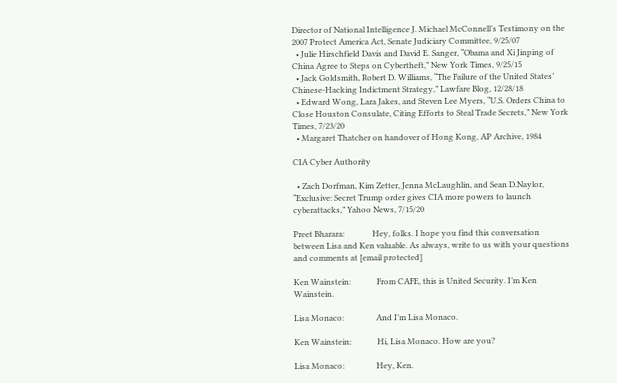Director of National Intelligence J. Michael McConnell’s Testimony on the 2007 Protect America Act, Senate Judiciary Committee, 9/25/07
  • Julie Hirschfield Davis and David E. Sanger, “Obama and Xi Jinping of China Agree to Steps on Cybertheft,” New York Times, 9/25/15
  • Jack Goldsmith, Robert D. Williams, “The Failure of the United States’ Chinese-Hacking Indictment Strategy,” Lawfare Blog, 12/28/18
  • Edward Wong, Lara Jakes, and Steven Lee Myers, “U.S. Orders China to Close Houston Consulate, Citing Efforts to Steal Trade Secrets,” New York Times, 7/23/20
  • Margaret Thatcher on handover of Hong Kong, AP Archive, 1984

CIA Cyber Authority

  • Zach Dorfman, Kim Zetter, Jenna McLaughlin, and Sean D.Naylor, “Exclusive: Secret Trump order gives CIA more powers to launch cyberattacks,” Yahoo News, 7/15/20

Preet Bharara:              Hey, folks. I hope you find this conversation between Lisa and Ken valuable. As always, write to us with your questions and comments at [email protected]

Ken Wainstein:             From CAFE, this is United Security. I’m Ken Wainstein.

Lisa Monaco:                And I’m Lisa Monaco.

Ken Wainstein:             Hi, Lisa Monaco. How are you?

Lisa Monaco:                Hey, Ken.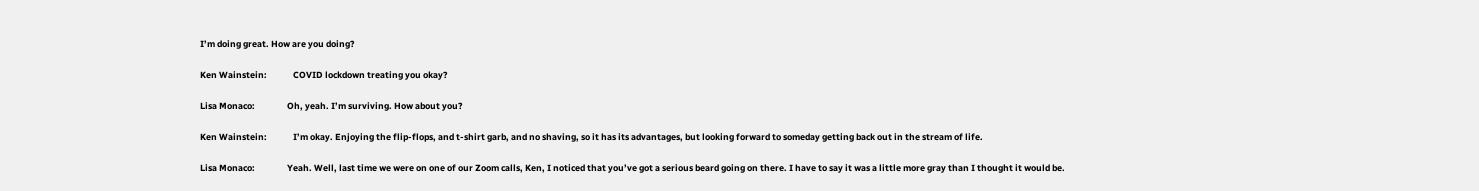I’m doing great. How are you doing?

Ken Wainstein:             COVID lockdown treating you okay?

Lisa Monaco:                Oh, yeah. I’m surviving. How about you?

Ken Wainstein:             I’m okay. Enjoying the flip-flops, and t-shirt garb, and no shaving, so it has its advantages, but looking forward to someday getting back out in the stream of life.

Lisa Monaco:                Yeah. Well, last time we were on one of our Zoom calls, Ken, I noticed that you’ve got a serious beard going on there. I have to say it was a little more gray than I thought it would be.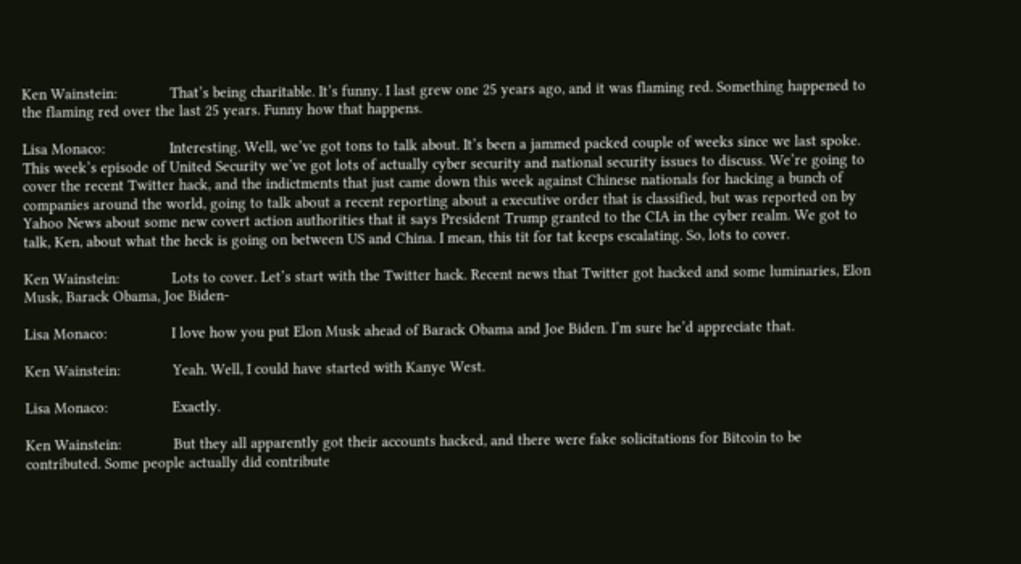Ken Wainstein:             That’s being charitable. It’s funny. I last grew one 25 years ago, and it was flaming red. Something happened to the flaming red over the last 25 years. Funny how that happens.

Lisa Monaco:                Interesting. Well, we’ve got tons to talk about. It’s been a jammed packed couple of weeks since we last spoke. This week’s episode of United Security we’ve got lots of actually cyber security and national security issues to discuss. We’re going to cover the recent Twitter hack, and the indictments that just came down this week against Chinese nationals for hacking a bunch of companies around the world, going to talk about a recent reporting about a executive order that is classified, but was reported on by Yahoo News about some new covert action authorities that it says President Trump granted to the CIA in the cyber realm. We got to talk, Ken, about what the heck is going on between US and China. I mean, this tit for tat keeps escalating. So, lots to cover.

Ken Wainstein:             Lots to cover. Let’s start with the Twitter hack. Recent news that Twitter got hacked and some luminaries, Elon Musk, Barack Obama, Joe Biden-

Lisa Monaco:                I love how you put Elon Musk ahead of Barack Obama and Joe Biden. I’m sure he’d appreciate that.

Ken Wainstein:             Yeah. Well, I could have started with Kanye West.

Lisa Monaco:                Exactly.

Ken Wainstein:             But they all apparently got their accounts hacked, and there were fake solicitations for Bitcoin to be contributed. Some people actually did contribute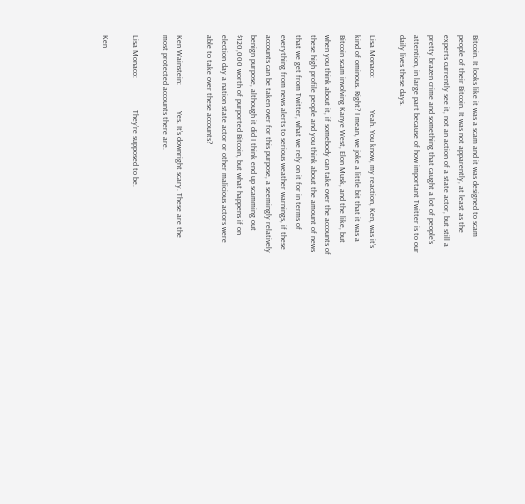Bitcoin. It looks like it was a scam and it was designed to scam people of their Bitcoin. It was not apparently, at least as the experts currently see it, not an action of a state actor, but still a pretty brazen crime and something that caught a lot of people’s attention, in large part because of how important Twitter is to our daily lives these days.

Lisa Monaco:                Yeah. You know, my reaction, Ken, was it’s kind of ominous. Right? I mean, we joke a little bit that it was a Bitcoin scam involving Kanye West, Elon Musk, and the like, but when you think about it, if somebody can take over the accounts of these high profile people and you think about the amount of news that we get from Twitter, what we rely on it for in terms of everything from news alerts to serious weather warnings, if these accounts can be taken over for this purpose, a seemingly relatively benign purpose, although it did I think end up scamming out $120,000 worth of purported Bitcoin, but what happens if on election day a nation state actor or other malicious actors were able to take over these accounts?

Ken Wainstein:             Yes. It’s downright scary. These are the most protected accounts there are.

Lisa Monaco:                They’re supposed to be.

Ken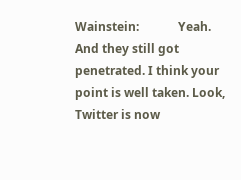Wainstein:             Yeah. And they still got penetrated. I think your point is well taken. Look, Twitter is now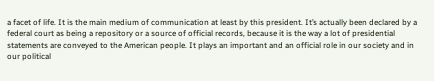a facet of life. It is the main medium of communication at least by this president. It’s actually been declared by a federal court as being a repository or a source of official records, because it is the way a lot of presidential statements are conveyed to the American people. It plays an important and an official role in our society and in our political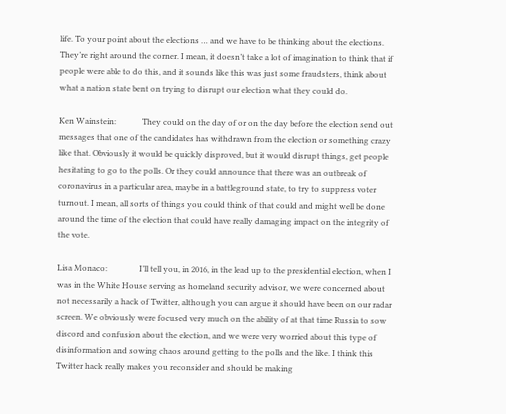life. To your point about the elections … and we have to be thinking about the elections. They’re right around the corner. I mean, it doesn’t take a lot of imagination to think that if people were able to do this, and it sounds like this was just some fraudsters, think about what a nation state bent on trying to disrupt our election what they could do.

Ken Wainstein:             They could on the day of or on the day before the election send out messages that one of the candidates has withdrawn from the election or something crazy like that. Obviously it would be quickly disproved, but it would disrupt things, get people hesitating to go to the polls. Or they could announce that there was an outbreak of coronavirus in a particular area, maybe in a battleground state, to try to suppress voter turnout. I mean, all sorts of things you could think of that could and might well be done around the time of the election that could have really damaging impact on the integrity of the vote.

Lisa Monaco:                I’ll tell you, in 2016, in the lead up to the presidential election, when I was in the White House serving as homeland security advisor, we were concerned about not necessarily a hack of Twitter, although you can argue it should have been on our radar screen. We obviously were focused very much on the ability of at that time Russia to sow discord and confusion about the election, and we were very worried about this type of disinformation and sowing chaos around getting to the polls and the like. I think this Twitter hack really makes you reconsider and should be making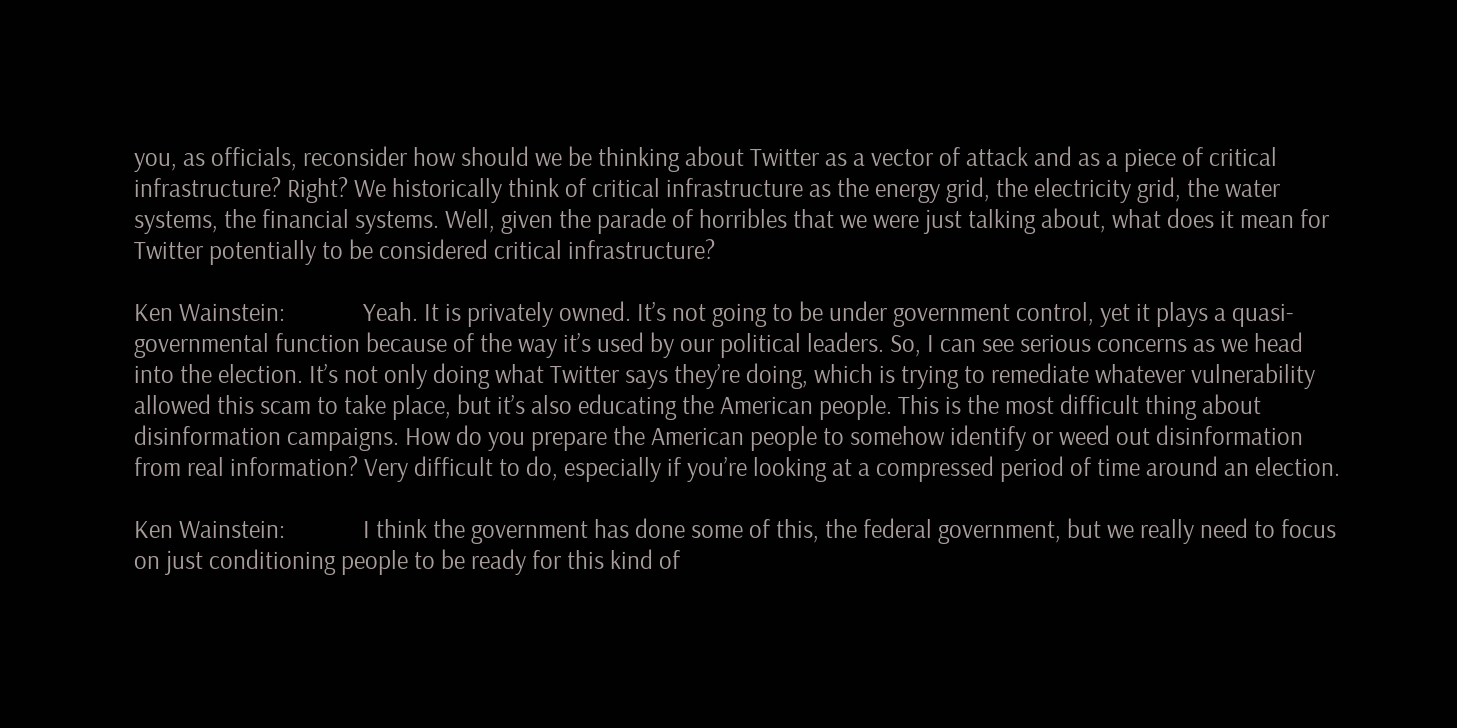you, as officials, reconsider how should we be thinking about Twitter as a vector of attack and as a piece of critical infrastructure? Right? We historically think of critical infrastructure as the energy grid, the electricity grid, the water systems, the financial systems. Well, given the parade of horribles that we were just talking about, what does it mean for Twitter potentially to be considered critical infrastructure?

Ken Wainstein:             Yeah. It is privately owned. It’s not going to be under government control, yet it plays a quasi-governmental function because of the way it’s used by our political leaders. So, I can see serious concerns as we head into the election. It’s not only doing what Twitter says they’re doing, which is trying to remediate whatever vulnerability allowed this scam to take place, but it’s also educating the American people. This is the most difficult thing about disinformation campaigns. How do you prepare the American people to somehow identify or weed out disinformation from real information? Very difficult to do, especially if you’re looking at a compressed period of time around an election.

Ken Wainstein:             I think the government has done some of this, the federal government, but we really need to focus on just conditioning people to be ready for this kind of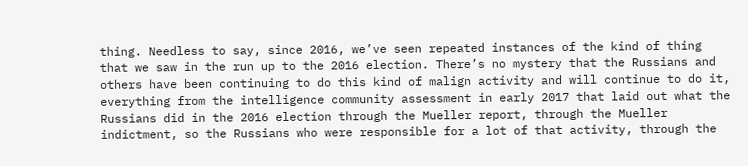thing. Needless to say, since 2016, we’ve seen repeated instances of the kind of thing that we saw in the run up to the 2016 election. There’s no mystery that the Russians and others have been continuing to do this kind of malign activity and will continue to do it, everything from the intelligence community assessment in early 2017 that laid out what the Russians did in the 2016 election through the Mueller report, through the Mueller indictment, so the Russians who were responsible for a lot of that activity, through the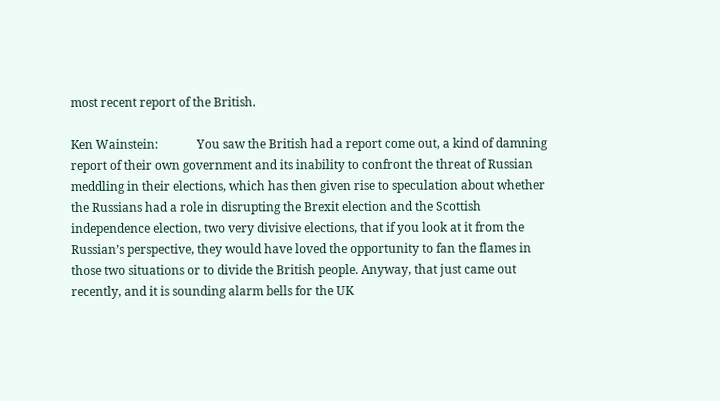most recent report of the British.

Ken Wainstein:             You saw the British had a report come out, a kind of damning report of their own government and its inability to confront the threat of Russian meddling in their elections, which has then given rise to speculation about whether the Russians had a role in disrupting the Brexit election and the Scottish independence election, two very divisive elections, that if you look at it from the Russian’s perspective, they would have loved the opportunity to fan the flames in those two situations or to divide the British people. Anyway, that just came out recently, and it is sounding alarm bells for the UK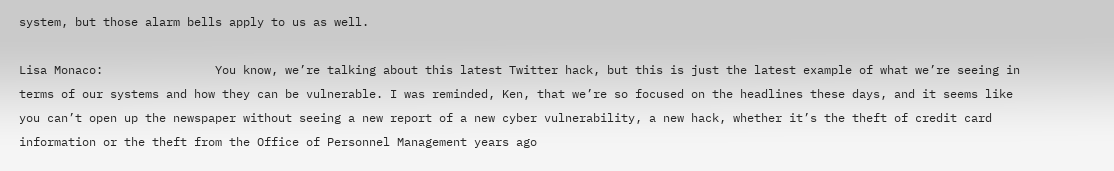system, but those alarm bells apply to us as well.

Lisa Monaco:                You know, we’re talking about this latest Twitter hack, but this is just the latest example of what we’re seeing in terms of our systems and how they can be vulnerable. I was reminded, Ken, that we’re so focused on the headlines these days, and it seems like you can’t open up the newspaper without seeing a new report of a new cyber vulnerability, a new hack, whether it’s the theft of credit card information or the theft from the Office of Personnel Management years ago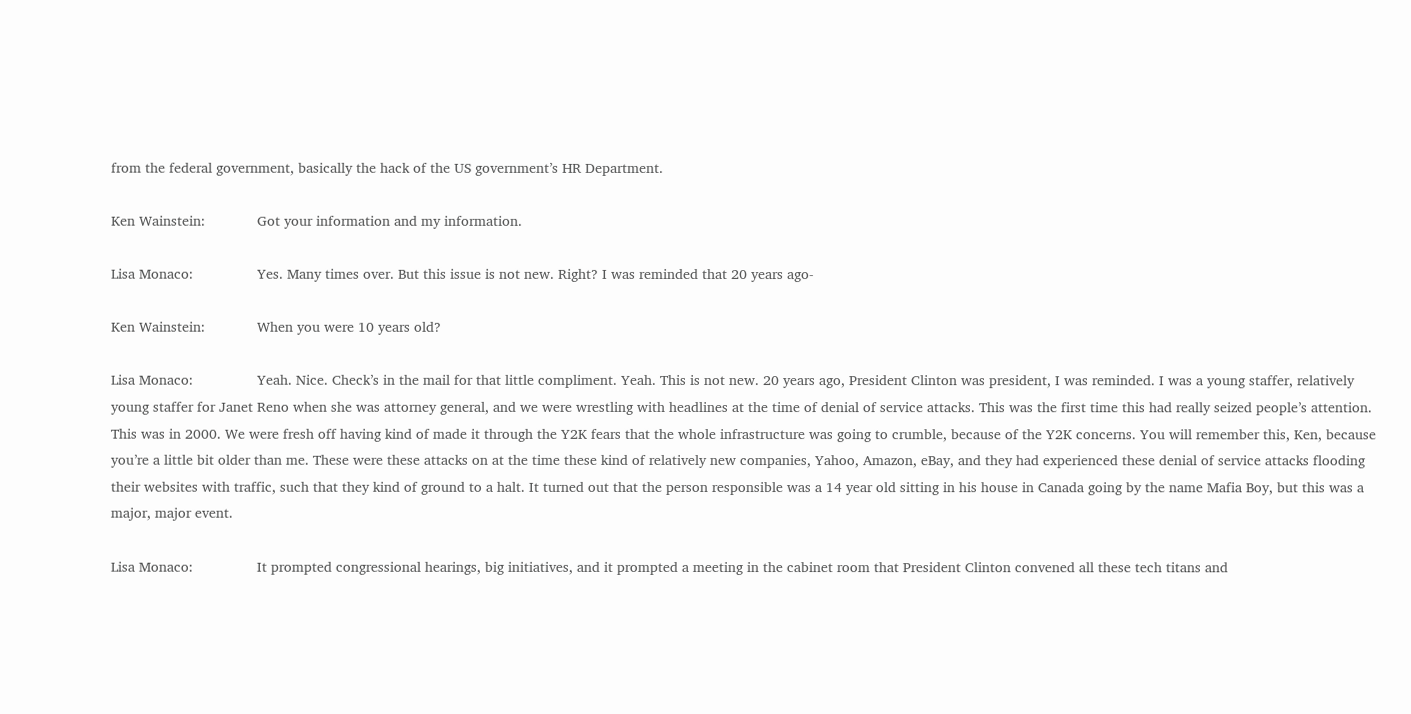from the federal government, basically the hack of the US government’s HR Department.

Ken Wainstein:             Got your information and my information.

Lisa Monaco:                Yes. Many times over. But this issue is not new. Right? I was reminded that 20 years ago-

Ken Wainstein:             When you were 10 years old?

Lisa Monaco:                Yeah. Nice. Check’s in the mail for that little compliment. Yeah. This is not new. 20 years ago, President Clinton was president, I was reminded. I was a young staffer, relatively young staffer for Janet Reno when she was attorney general, and we were wrestling with headlines at the time of denial of service attacks. This was the first time this had really seized people’s attention. This was in 2000. We were fresh off having kind of made it through the Y2K fears that the whole infrastructure was going to crumble, because of the Y2K concerns. You will remember this, Ken, because you’re a little bit older than me. These were these attacks on at the time these kind of relatively new companies, Yahoo, Amazon, eBay, and they had experienced these denial of service attacks flooding their websites with traffic, such that they kind of ground to a halt. It turned out that the person responsible was a 14 year old sitting in his house in Canada going by the name Mafia Boy, but this was a major, major event.

Lisa Monaco:                It prompted congressional hearings, big initiatives, and it prompted a meeting in the cabinet room that President Clinton convened all these tech titans and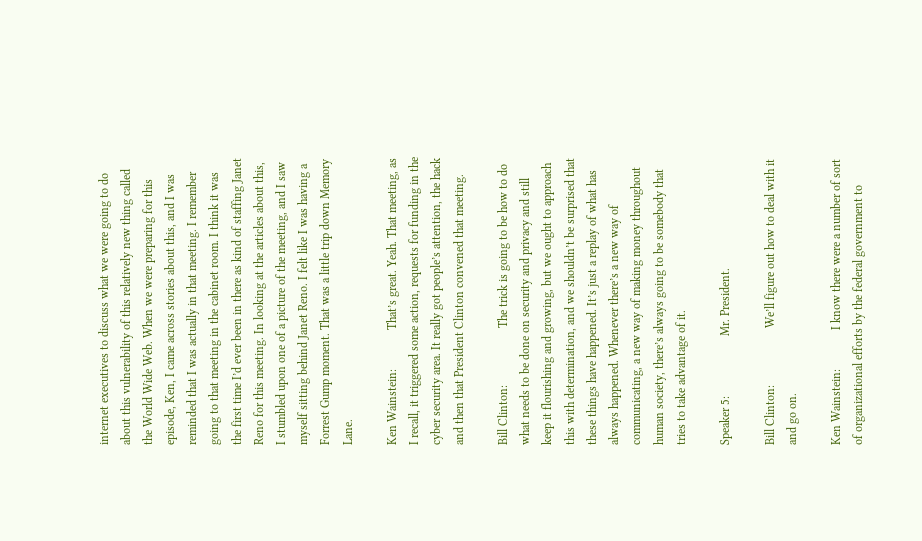internet executives to discuss what we were going to do about this vulnerability of this relatively new thing called the World Wide Web. When we were preparing for this episode, Ken, I came across stories about this, and I was reminded that I was actually in that meeting. I remember going to that meeting in the cabinet room. I think it was the first time I’d ever been in there as kind of staffing Janet Reno for this meeting. In looking at the articles about this, I stumbled upon one of a picture of the meeting, and I saw myself sitting behind Janet Reno. I felt like I was having a Forrest Gump moment. That was a little trip down Memory Lane.

Ken Wainstein:             That’s great. Yeah. That meeting, as I recall, it triggered some action, requests for funding in the cyber security area. It really got people’s attention, the hack and then that President Clinton convened that meeting.

Bill Clinton:                   The trick is going to be how to do what needs to be done on security and privacy and still keep it flourishing and growing, but we ought to approach this with determination, and we shouldn’t be surprised that these things have happened. It’s just a replay of what has always happened. Whenever there’s a new way of communicating, a new way of making money throughout human society, there’s always going to be somebody that tries to take advantage of it.

Speaker 5:                    Mr. President.

Bill Clinton:                   We’ll figure out how to deal with it and go on.

Ken Wainstein:             I know there were a number of sort of organizational efforts by the federal government to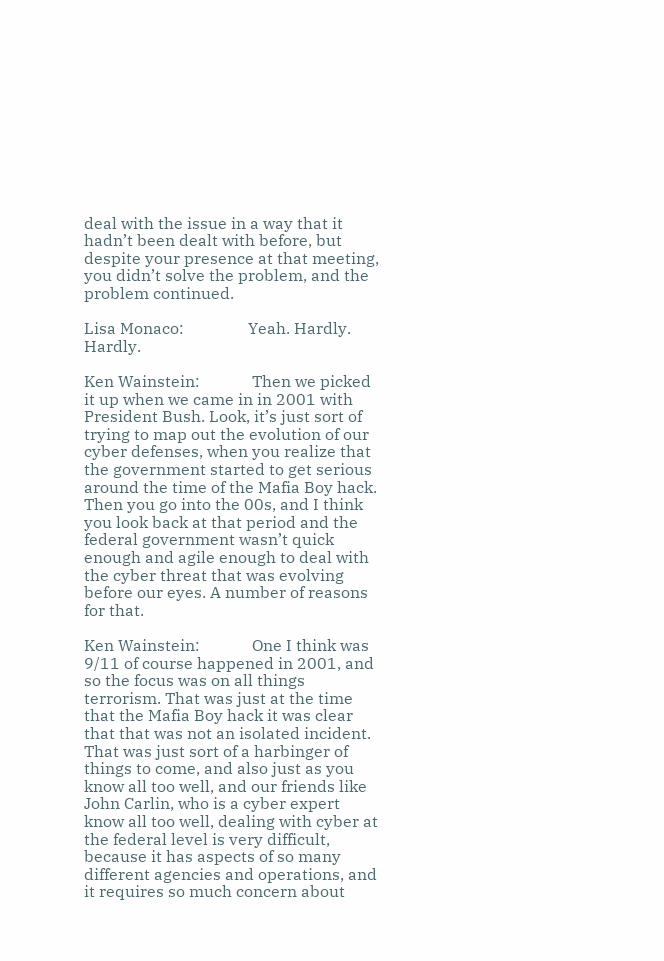deal with the issue in a way that it hadn’t been dealt with before, but despite your presence at that meeting, you didn’t solve the problem, and the problem continued.

Lisa Monaco:                Yeah. Hardly. Hardly.

Ken Wainstein:             Then we picked it up when we came in in 2001 with President Bush. Look, it’s just sort of trying to map out the evolution of our cyber defenses, when you realize that the government started to get serious around the time of the Mafia Boy hack. Then you go into the 00s, and I think you look back at that period and the federal government wasn’t quick enough and agile enough to deal with the cyber threat that was evolving before our eyes. A number of reasons for that.

Ken Wainstein:             One I think was 9/11 of course happened in 2001, and so the focus was on all things terrorism. That was just at the time that the Mafia Boy hack it was clear that that was not an isolated incident. That was just sort of a harbinger of things to come, and also just as you know all too well, and our friends like John Carlin, who is a cyber expert know all too well, dealing with cyber at the federal level is very difficult, because it has aspects of so many different agencies and operations, and it requires so much concern about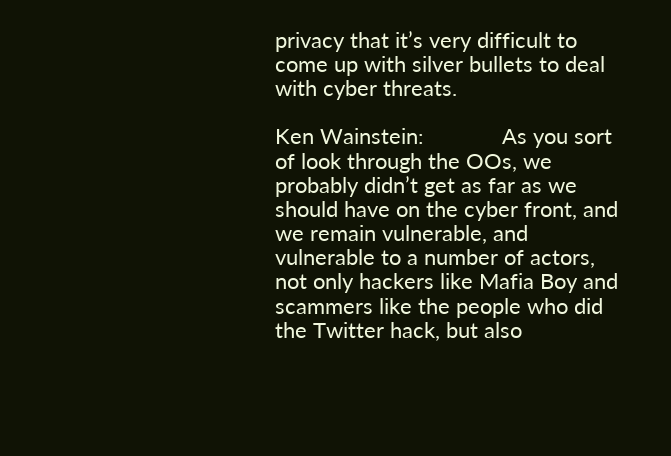privacy that it’s very difficult to come up with silver bullets to deal with cyber threats.

Ken Wainstein:             As you sort of look through the OOs, we probably didn’t get as far as we should have on the cyber front, and we remain vulnerable, and vulnerable to a number of actors, not only hackers like Mafia Boy and scammers like the people who did the Twitter hack, but also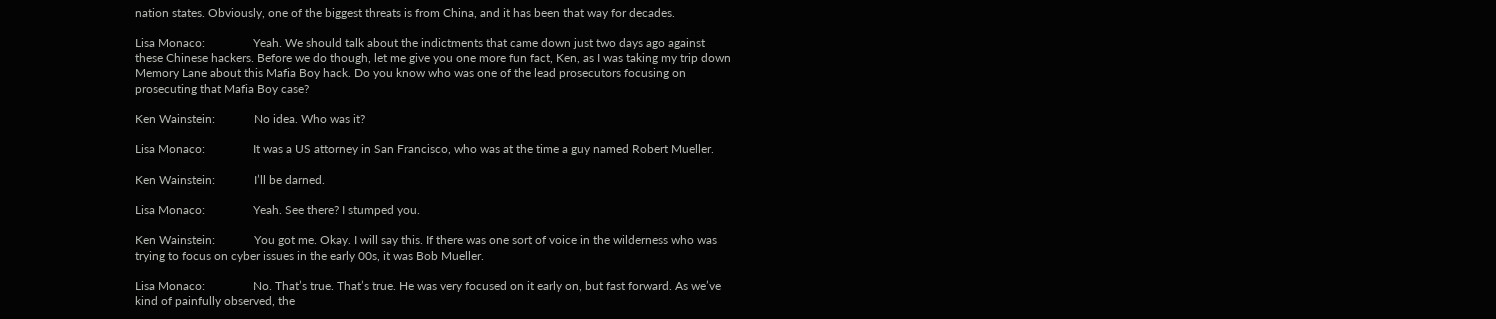nation states. Obviously, one of the biggest threats is from China, and it has been that way for decades.

Lisa Monaco:                Yeah. We should talk about the indictments that came down just two days ago against these Chinese hackers. Before we do though, let me give you one more fun fact, Ken, as I was taking my trip down Memory Lane about this Mafia Boy hack. Do you know who was one of the lead prosecutors focusing on prosecuting that Mafia Boy case?

Ken Wainstein:             No idea. Who was it?

Lisa Monaco:                It was a US attorney in San Francisco, who was at the time a guy named Robert Mueller.

Ken Wainstein:             I’ll be darned.

Lisa Monaco:                Yeah. See there? I stumped you.

Ken Wainstein:             You got me. Okay. I will say this. If there was one sort of voice in the wilderness who was trying to focus on cyber issues in the early 00s, it was Bob Mueller.

Lisa Monaco:                No. That’s true. That’s true. He was very focused on it early on, but fast forward. As we’ve kind of painfully observed, the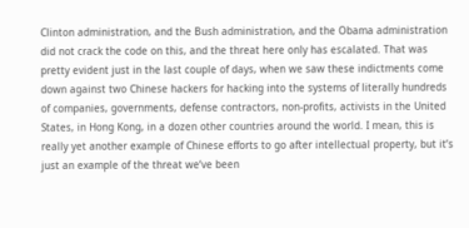Clinton administration, and the Bush administration, and the Obama administration did not crack the code on this, and the threat here only has escalated. That was pretty evident just in the last couple of days, when we saw these indictments come down against two Chinese hackers for hacking into the systems of literally hundreds of companies, governments, defense contractors, non-profits, activists in the United States, in Hong Kong, in a dozen other countries around the world. I mean, this is really yet another example of Chinese efforts to go after intellectual property, but it’s just an example of the threat we’ve been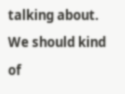talking about. We should kind of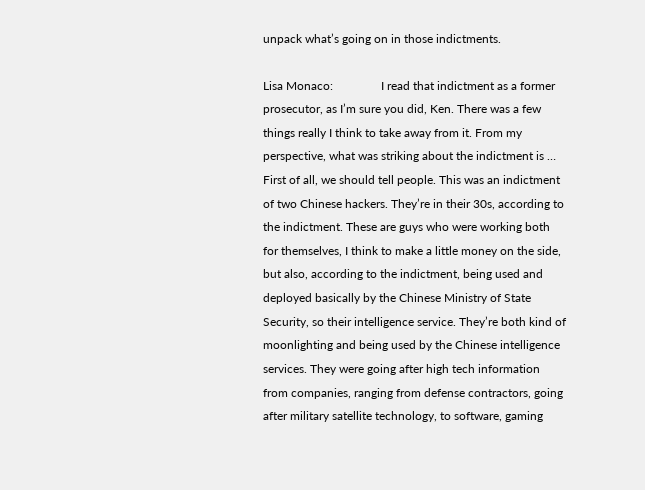unpack what’s going on in those indictments.

Lisa Monaco:                I read that indictment as a former prosecutor, as I’m sure you did, Ken. There was a few things really I think to take away from it. From my perspective, what was striking about the indictment is … First of all, we should tell people. This was an indictment of two Chinese hackers. They’re in their 30s, according to the indictment. These are guys who were working both for themselves, I think to make a little money on the side, but also, according to the indictment, being used and deployed basically by the Chinese Ministry of State Security, so their intelligence service. They’re both kind of moonlighting and being used by the Chinese intelligence services. They were going after high tech information from companies, ranging from defense contractors, going after military satellite technology, to software, gaming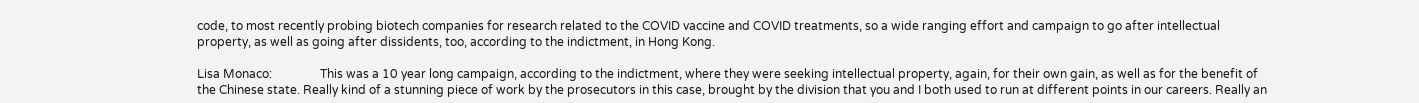code, to most recently probing biotech companies for research related to the COVID vaccine and COVID treatments, so a wide ranging effort and campaign to go after intellectual property, as well as going after dissidents, too, according to the indictment, in Hong Kong.

Lisa Monaco:                This was a 10 year long campaign, according to the indictment, where they were seeking intellectual property, again, for their own gain, as well as for the benefit of the Chinese state. Really kind of a stunning piece of work by the prosecutors in this case, brought by the division that you and I both used to run at different points in our careers. Really an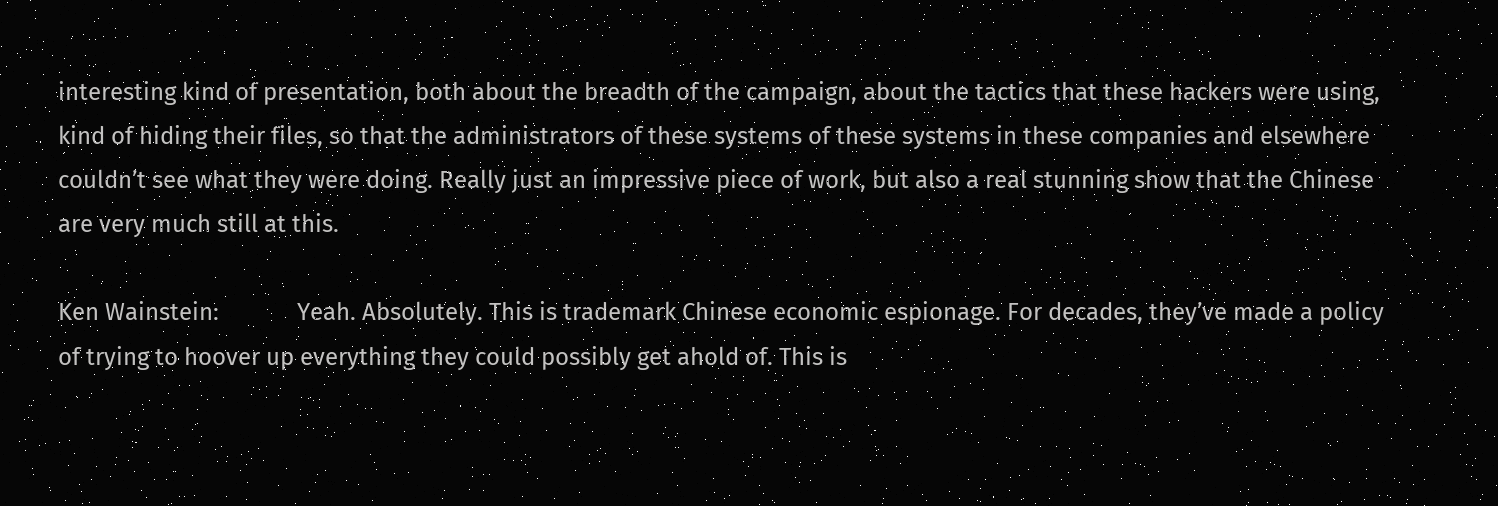interesting kind of presentation, both about the breadth of the campaign, about the tactics that these hackers were using, kind of hiding their files, so that the administrators of these systems of these systems in these companies and elsewhere couldn’t see what they were doing. Really just an impressive piece of work, but also a real stunning show that the Chinese are very much still at this.

Ken Wainstein:             Yeah. Absolutely. This is trademark Chinese economic espionage. For decades, they’ve made a policy of trying to hoover up everything they could possibly get ahold of. This is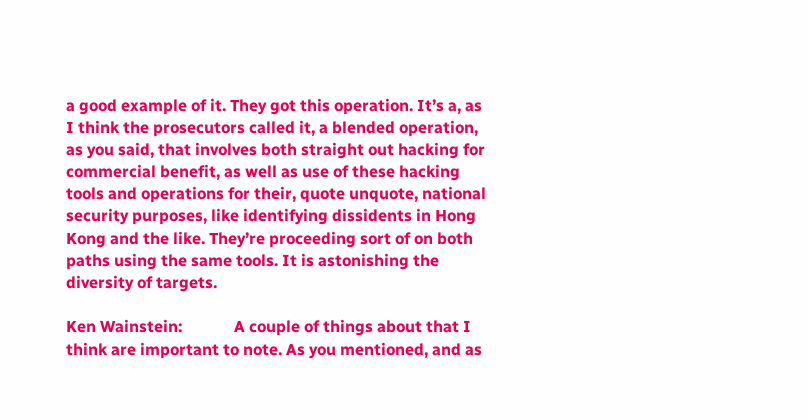a good example of it. They got this operation. It’s a, as I think the prosecutors called it, a blended operation, as you said, that involves both straight out hacking for commercial benefit, as well as use of these hacking tools and operations for their, quote unquote, national security purposes, like identifying dissidents in Hong Kong and the like. They’re proceeding sort of on both paths using the same tools. It is astonishing the diversity of targets.

Ken Wainstein:             A couple of things about that I think are important to note. As you mentioned, and as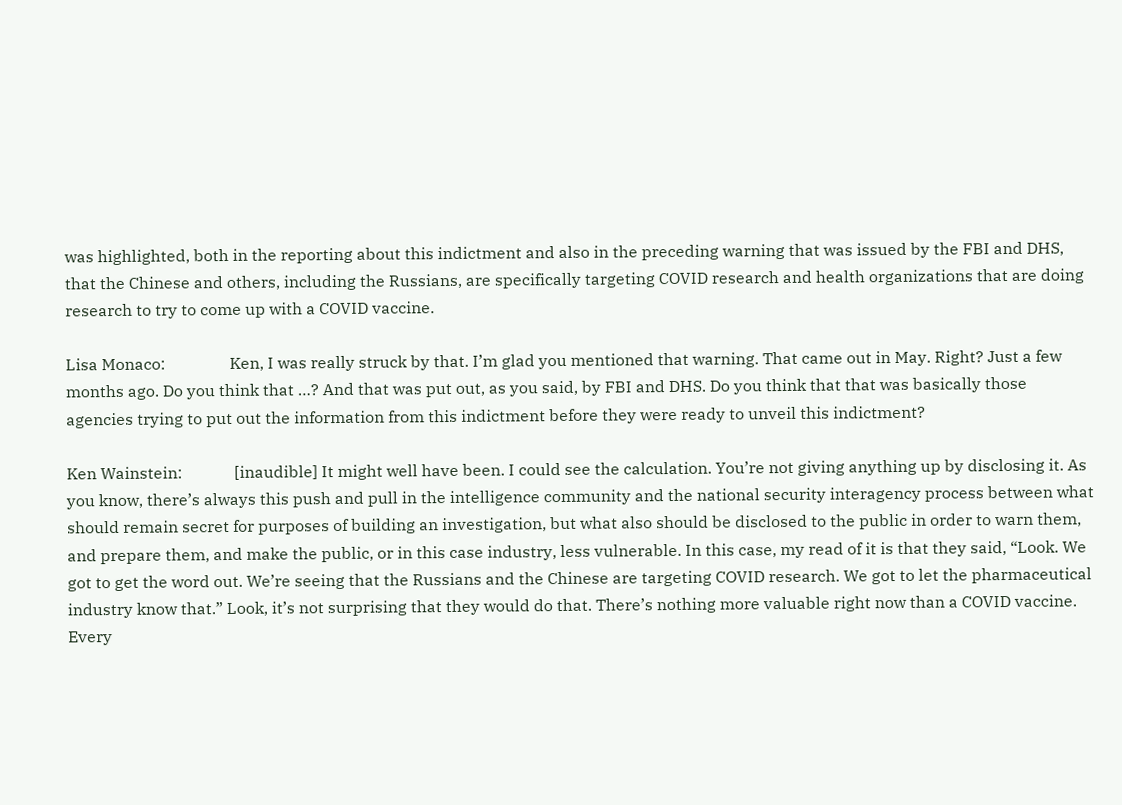was highlighted, both in the reporting about this indictment and also in the preceding warning that was issued by the FBI and DHS, that the Chinese and others, including the Russians, are specifically targeting COVID research and health organizations that are doing research to try to come up with a COVID vaccine.

Lisa Monaco:                Ken, I was really struck by that. I’m glad you mentioned that warning. That came out in May. Right? Just a few months ago. Do you think that …? And that was put out, as you said, by FBI and DHS. Do you think that that was basically those agencies trying to put out the information from this indictment before they were ready to unveil this indictment?

Ken Wainstein:             [inaudible] It might well have been. I could see the calculation. You’re not giving anything up by disclosing it. As you know, there’s always this push and pull in the intelligence community and the national security interagency process between what should remain secret for purposes of building an investigation, but what also should be disclosed to the public in order to warn them, and prepare them, and make the public, or in this case industry, less vulnerable. In this case, my read of it is that they said, “Look. We got to get the word out. We’re seeing that the Russians and the Chinese are targeting COVID research. We got to let the pharmaceutical industry know that.” Look, it’s not surprising that they would do that. There’s nothing more valuable right now than a COVID vaccine. Every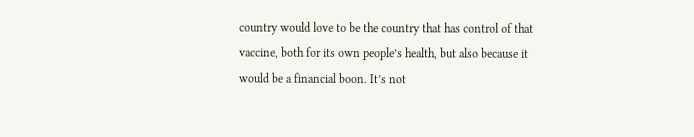country would love to be the country that has control of that vaccine, both for its own people’s health, but also because it would be a financial boon. It’s not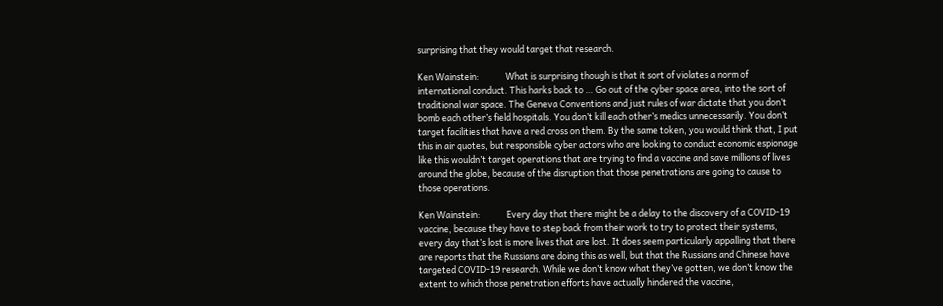surprising that they would target that research.

Ken Wainstein:             What is surprising though is that it sort of violates a norm of international conduct. This harks back to … Go out of the cyber space area, into the sort of traditional war space. The Geneva Conventions and just rules of war dictate that you don’t bomb each other’s field hospitals. You don’t kill each other’s medics unnecessarily. You don’t target facilities that have a red cross on them. By the same token, you would think that, I put this in air quotes, but responsible cyber actors who are looking to conduct economic espionage like this wouldn’t target operations that are trying to find a vaccine and save millions of lives around the globe, because of the disruption that those penetrations are going to cause to those operations.

Ken Wainstein:             Every day that there might be a delay to the discovery of a COVID-19 vaccine, because they have to step back from their work to try to protect their systems, every day that’s lost is more lives that are lost. It does seem particularly appalling that there are reports that the Russians are doing this as well, but that the Russians and Chinese have targeted COVID-19 research. While we don’t know what they’ve gotten, we don’t know the extent to which those penetration efforts have actually hindered the vaccine,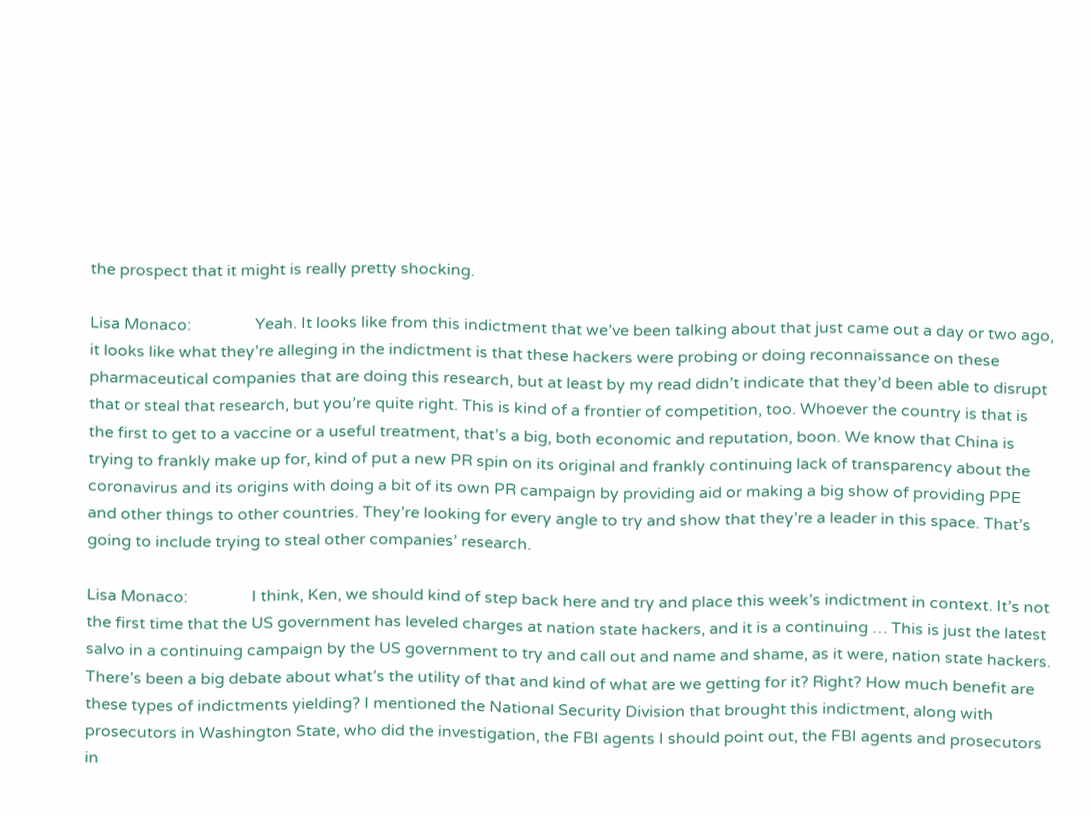the prospect that it might is really pretty shocking.

Lisa Monaco:                Yeah. It looks like from this indictment that we’ve been talking about that just came out a day or two ago, it looks like what they’re alleging in the indictment is that these hackers were probing or doing reconnaissance on these pharmaceutical companies that are doing this research, but at least by my read didn’t indicate that they’d been able to disrupt that or steal that research, but you’re quite right. This is kind of a frontier of competition, too. Whoever the country is that is the first to get to a vaccine or a useful treatment, that’s a big, both economic and reputation, boon. We know that China is trying to frankly make up for, kind of put a new PR spin on its original and frankly continuing lack of transparency about the coronavirus and its origins with doing a bit of its own PR campaign by providing aid or making a big show of providing PPE and other things to other countries. They’re looking for every angle to try and show that they’re a leader in this space. That’s going to include trying to steal other companies’ research.

Lisa Monaco:                I think, Ken, we should kind of step back here and try and place this week’s indictment in context. It’s not the first time that the US government has leveled charges at nation state hackers, and it is a continuing … This is just the latest salvo in a continuing campaign by the US government to try and call out and name and shame, as it were, nation state hackers. There’s been a big debate about what’s the utility of that and kind of what are we getting for it? Right? How much benefit are these types of indictments yielding? I mentioned the National Security Division that brought this indictment, along with prosecutors in Washington State, who did the investigation, the FBI agents I should point out, the FBI agents and prosecutors in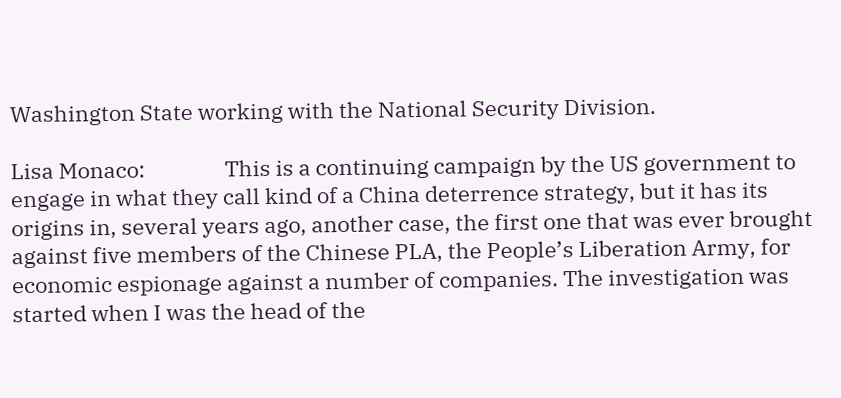Washington State working with the National Security Division.

Lisa Monaco:                This is a continuing campaign by the US government to engage in what they call kind of a China deterrence strategy, but it has its origins in, several years ago, another case, the first one that was ever brought against five members of the Chinese PLA, the People’s Liberation Army, for economic espionage against a number of companies. The investigation was started when I was the head of the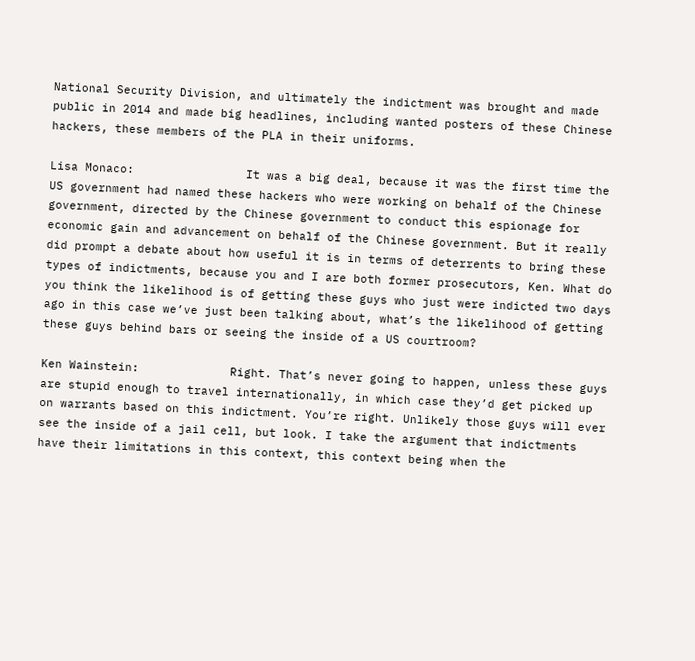National Security Division, and ultimately the indictment was brought and made public in 2014 and made big headlines, including wanted posters of these Chinese hackers, these members of the PLA in their uniforms.

Lisa Monaco:                It was a big deal, because it was the first time the US government had named these hackers who were working on behalf of the Chinese government, directed by the Chinese government to conduct this espionage for economic gain and advancement on behalf of the Chinese government. But it really did prompt a debate about how useful it is in terms of deterrents to bring these types of indictments, because you and I are both former prosecutors, Ken. What do you think the likelihood is of getting these guys who just were indicted two days ago in this case we’ve just been talking about, what’s the likelihood of getting these guys behind bars or seeing the inside of a US courtroom?

Ken Wainstein:             Right. That’s never going to happen, unless these guys are stupid enough to travel internationally, in which case they’d get picked up on warrants based on this indictment. You’re right. Unlikely those guys will ever see the inside of a jail cell, but look. I take the argument that indictments have their limitations in this context, this context being when the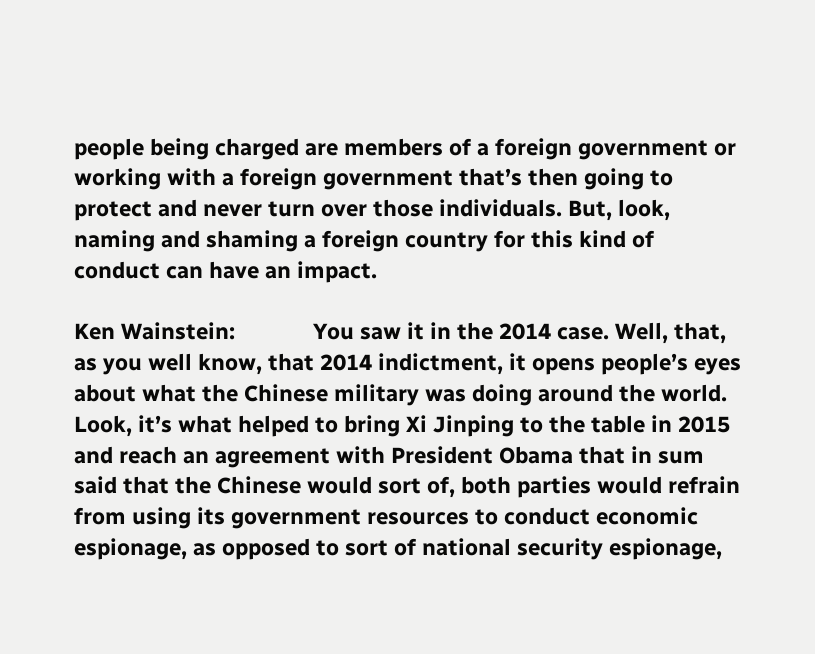people being charged are members of a foreign government or working with a foreign government that’s then going to protect and never turn over those individuals. But, look, naming and shaming a foreign country for this kind of conduct can have an impact.

Ken Wainstein:             You saw it in the 2014 case. Well, that, as you well know, that 2014 indictment, it opens people’s eyes about what the Chinese military was doing around the world. Look, it’s what helped to bring Xi Jinping to the table in 2015 and reach an agreement with President Obama that in sum said that the Chinese would sort of, both parties would refrain from using its government resources to conduct economic espionage, as opposed to sort of national security espionage,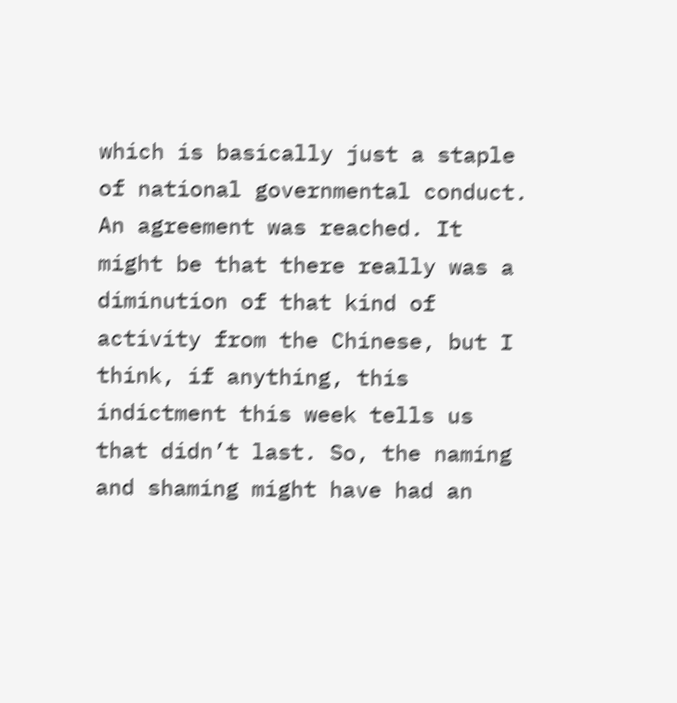which is basically just a staple of national governmental conduct. An agreement was reached. It might be that there really was a diminution of that kind of activity from the Chinese, but I think, if anything, this indictment this week tells us that didn’t last. So, the naming and shaming might have had an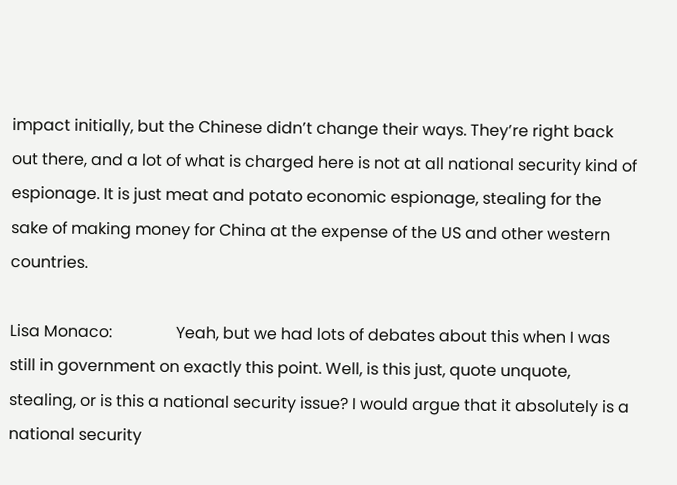impact initially, but the Chinese didn’t change their ways. They’re right back out there, and a lot of what is charged here is not at all national security kind of espionage. It is just meat and potato economic espionage, stealing for the sake of making money for China at the expense of the US and other western countries.

Lisa Monaco:                Yeah, but we had lots of debates about this when I was still in government on exactly this point. Well, is this just, quote unquote, stealing, or is this a national security issue? I would argue that it absolutely is a national security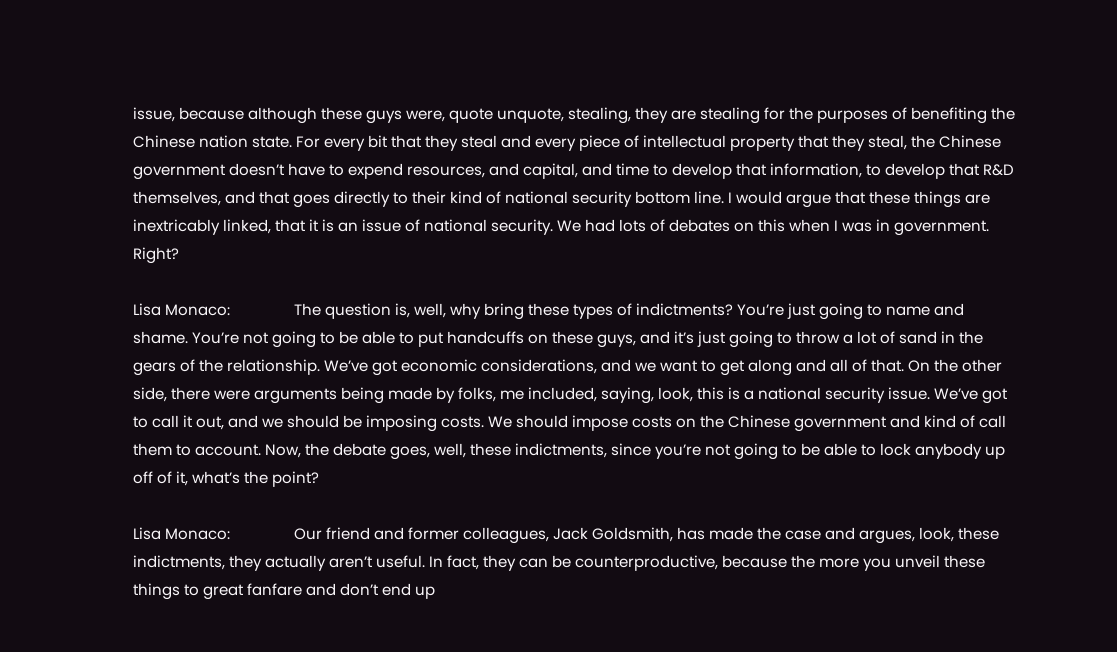issue, because although these guys were, quote unquote, stealing, they are stealing for the purposes of benefiting the Chinese nation state. For every bit that they steal and every piece of intellectual property that they steal, the Chinese government doesn’t have to expend resources, and capital, and time to develop that information, to develop that R&D themselves, and that goes directly to their kind of national security bottom line. I would argue that these things are inextricably linked, that it is an issue of national security. We had lots of debates on this when I was in government. Right?

Lisa Monaco:                The question is, well, why bring these types of indictments? You’re just going to name and shame. You’re not going to be able to put handcuffs on these guys, and it’s just going to throw a lot of sand in the gears of the relationship. We’ve got economic considerations, and we want to get along and all of that. On the other side, there were arguments being made by folks, me included, saying, look, this is a national security issue. We’ve got to call it out, and we should be imposing costs. We should impose costs on the Chinese government and kind of call them to account. Now, the debate goes, well, these indictments, since you’re not going to be able to lock anybody up off of it, what’s the point?

Lisa Monaco:                Our friend and former colleagues, Jack Goldsmith, has made the case and argues, look, these indictments, they actually aren’t useful. In fact, they can be counterproductive, because the more you unveil these things to great fanfare and don’t end up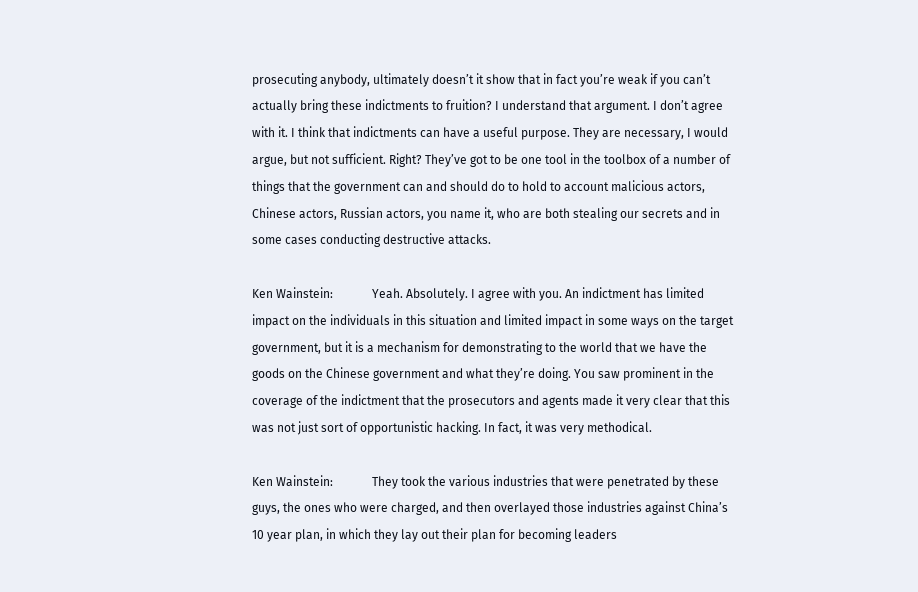prosecuting anybody, ultimately doesn’t it show that in fact you’re weak if you can’t actually bring these indictments to fruition? I understand that argument. I don’t agree with it. I think that indictments can have a useful purpose. They are necessary, I would argue, but not sufficient. Right? They’ve got to be one tool in the toolbox of a number of things that the government can and should do to hold to account malicious actors, Chinese actors, Russian actors, you name it, who are both stealing our secrets and in some cases conducting destructive attacks.

Ken Wainstein:             Yeah. Absolutely. I agree with you. An indictment has limited impact on the individuals in this situation and limited impact in some ways on the target government, but it is a mechanism for demonstrating to the world that we have the goods on the Chinese government and what they’re doing. You saw prominent in the coverage of the indictment that the prosecutors and agents made it very clear that this was not just sort of opportunistic hacking. In fact, it was very methodical.

Ken Wainstein:             They took the various industries that were penetrated by these guys, the ones who were charged, and then overlayed those industries against China’s 10 year plan, in which they lay out their plan for becoming leaders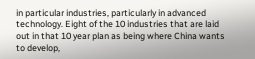in particular industries, particularly in advanced technology. Eight of the 10 industries that are laid out in that 10 year plan as being where China wants to develop,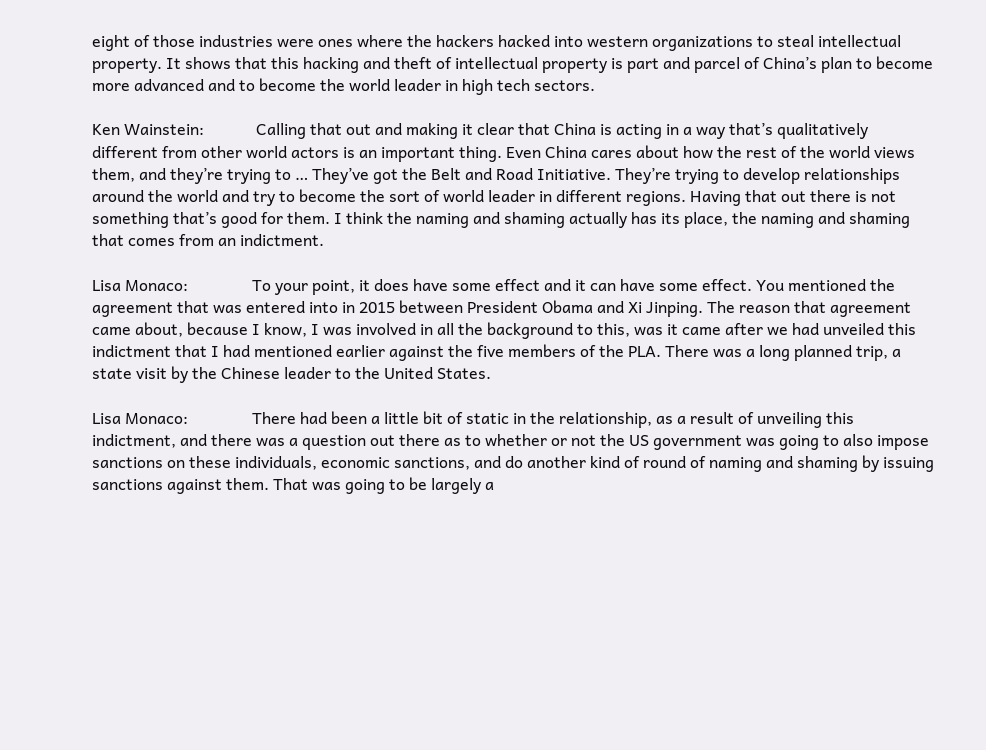eight of those industries were ones where the hackers hacked into western organizations to steal intellectual property. It shows that this hacking and theft of intellectual property is part and parcel of China’s plan to become more advanced and to become the world leader in high tech sectors.

Ken Wainstein:             Calling that out and making it clear that China is acting in a way that’s qualitatively different from other world actors is an important thing. Even China cares about how the rest of the world views them, and they’re trying to … They’ve got the Belt and Road Initiative. They’re trying to develop relationships around the world and try to become the sort of world leader in different regions. Having that out there is not something that’s good for them. I think the naming and shaming actually has its place, the naming and shaming that comes from an indictment.

Lisa Monaco:                To your point, it does have some effect and it can have some effect. You mentioned the agreement that was entered into in 2015 between President Obama and Xi Jinping. The reason that agreement came about, because I know, I was involved in all the background to this, was it came after we had unveiled this indictment that I had mentioned earlier against the five members of the PLA. There was a long planned trip, a state visit by the Chinese leader to the United States.

Lisa Monaco:                There had been a little bit of static in the relationship, as a result of unveiling this indictment, and there was a question out there as to whether or not the US government was going to also impose sanctions on these individuals, economic sanctions, and do another kind of round of naming and shaming by issuing sanctions against them. That was going to be largely a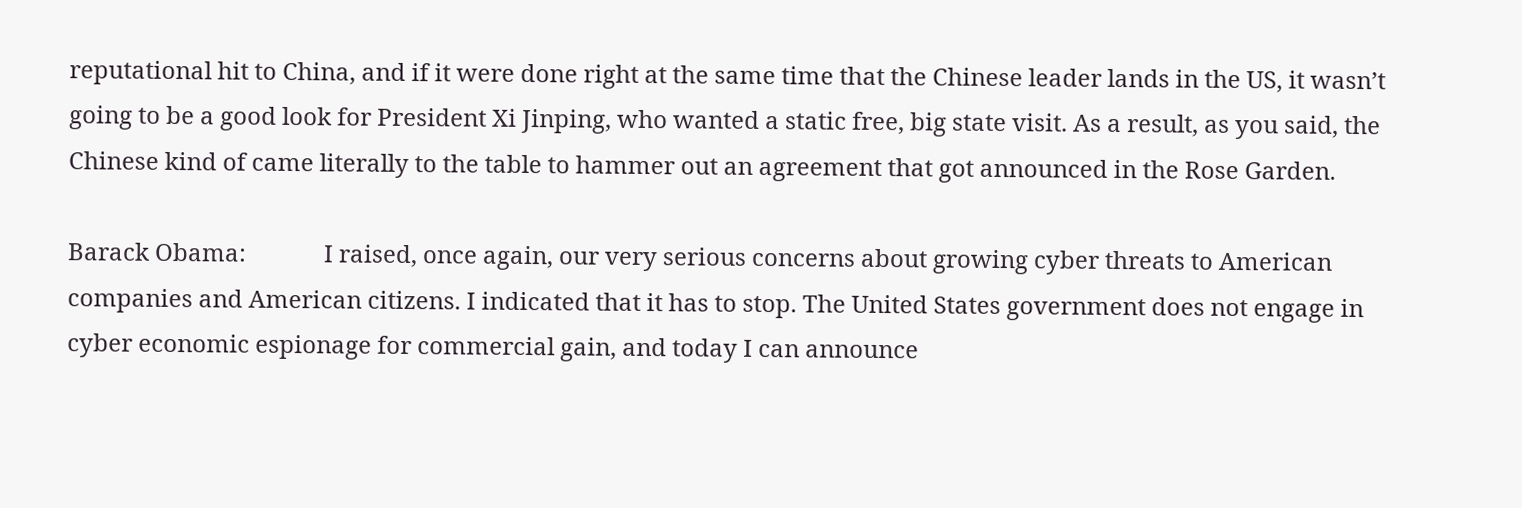reputational hit to China, and if it were done right at the same time that the Chinese leader lands in the US, it wasn’t going to be a good look for President Xi Jinping, who wanted a static free, big state visit. As a result, as you said, the Chinese kind of came literally to the table to hammer out an agreement that got announced in the Rose Garden.

Barack Obama:             I raised, once again, our very serious concerns about growing cyber threats to American companies and American citizens. I indicated that it has to stop. The United States government does not engage in cyber economic espionage for commercial gain, and today I can announce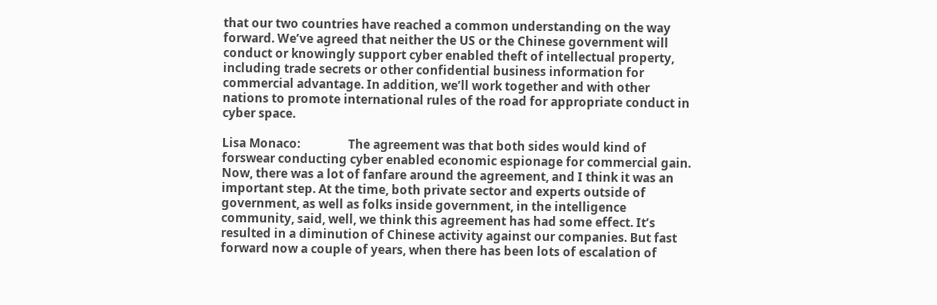that our two countries have reached a common understanding on the way forward. We’ve agreed that neither the US or the Chinese government will conduct or knowingly support cyber enabled theft of intellectual property, including trade secrets or other confidential business information for commercial advantage. In addition, we’ll work together and with other nations to promote international rules of the road for appropriate conduct in cyber space.

Lisa Monaco:                The agreement was that both sides would kind of forswear conducting cyber enabled economic espionage for commercial gain. Now, there was a lot of fanfare around the agreement, and I think it was an important step. At the time, both private sector and experts outside of government, as well as folks inside government, in the intelligence community, said, well, we think this agreement has had some effect. It’s resulted in a diminution of Chinese activity against our companies. But fast forward now a couple of years, when there has been lots of escalation of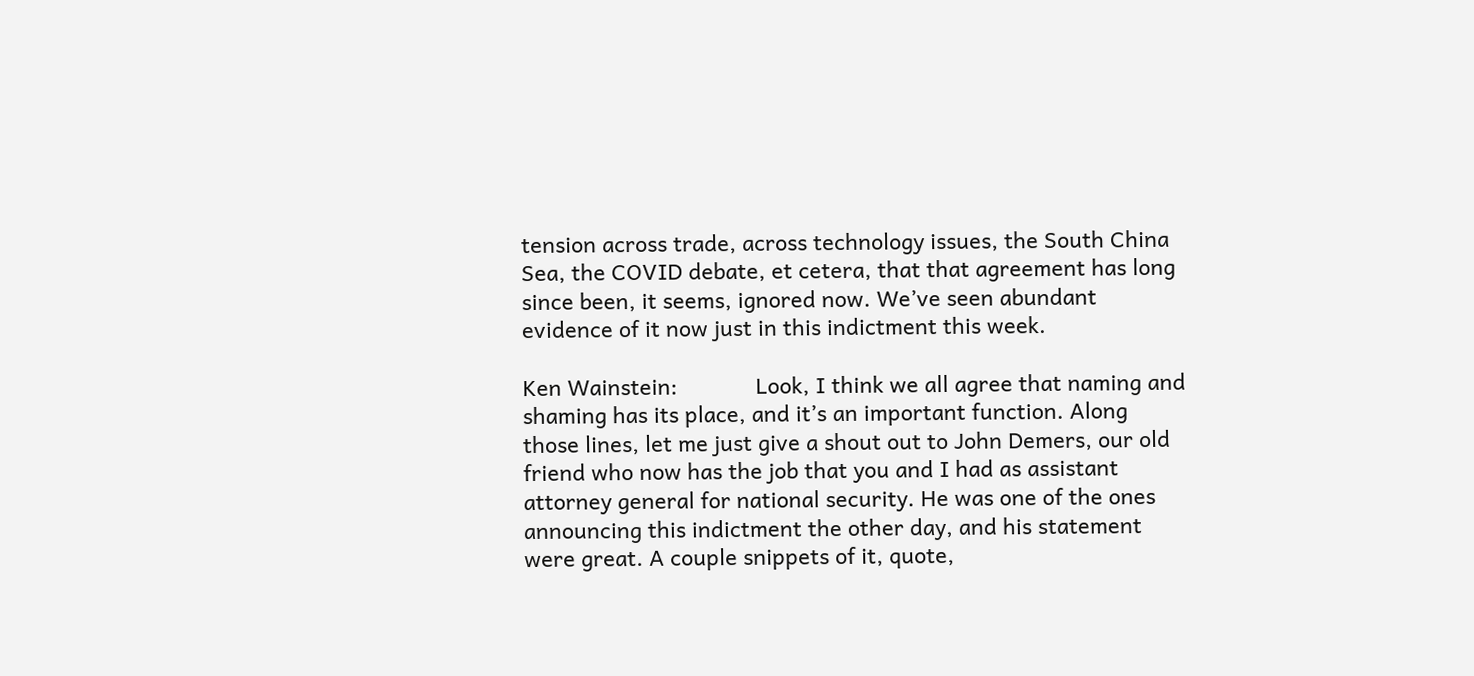tension across trade, across technology issues, the South China Sea, the COVID debate, et cetera, that that agreement has long since been, it seems, ignored now. We’ve seen abundant evidence of it now just in this indictment this week.

Ken Wainstein:             Look, I think we all agree that naming and shaming has its place, and it’s an important function. Along those lines, let me just give a shout out to John Demers, our old friend who now has the job that you and I had as assistant attorney general for national security. He was one of the ones announcing this indictment the other day, and his statement were great. A couple snippets of it, quote,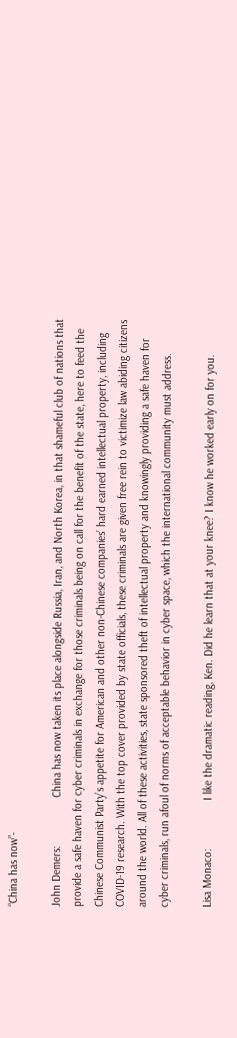“China has now”-

John Demers:                China has now taken its place alongside Russia, Iran, and North Korea, in that shameful club of nations that provide a safe haven for cyber criminals in exchange for those criminals being on call for the benefit of the state, here to feed the Chinese Communist Party’s appetite for American and other non-Chinese companies’ hard earned intellectual property, including COVID-19 research. With the top cover provided by state officials, these criminals are given free rein to victimize law abiding citizens around the world. All of these activities, state sponsored theft of intellectual property and knowingly providing a safe haven for cyber criminals, run afoul of norms of acceptable behavior in cyber space, which the international community must address.

Lisa Monaco:                I like the dramatic reading, Ken. Did he learn that at your knee? I know he worked early on for you.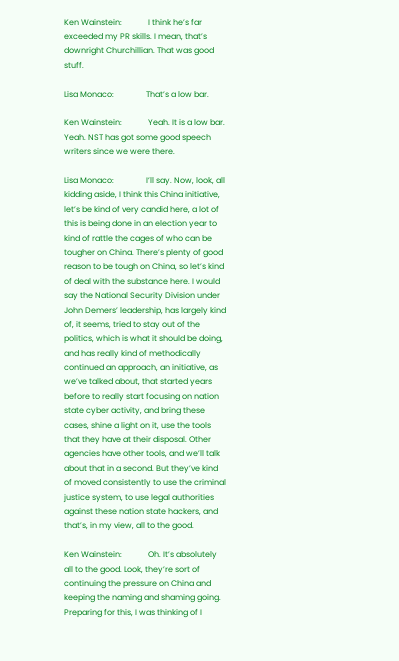Ken Wainstein:             I think he’s far exceeded my PR skills. I mean, that’s downright Churchillian. That was good stuff.

Lisa Monaco:                That’s a low bar.

Ken Wainstein:             Yeah. It is a low bar. Yeah. NST has got some good speech writers since we were there.

Lisa Monaco:                I’ll say. Now, look, all kidding aside, I think this China initiative, let’s be kind of very candid here, a lot of this is being done in an election year to kind of rattle the cages of who can be tougher on China. There’s plenty of good reason to be tough on China, so let’s kind of deal with the substance here. I would say the National Security Division under John Demers’ leadership, has largely kind of, it seems, tried to stay out of the politics, which is what it should be doing, and has really kind of methodically continued an approach, an initiative, as we’ve talked about, that started years before to really start focusing on nation state cyber activity, and bring these cases, shine a light on it, use the tools that they have at their disposal. Other agencies have other tools, and we’ll talk about that in a second. But they’ve kind of moved consistently to use the criminal justice system, to use legal authorities against these nation state hackers, and that’s, in my view, all to the good.

Ken Wainstein:             Oh. It’s absolutely all to the good. Look, they’re sort of continuing the pressure on China and keeping the naming and shaming going. Preparing for this, I was thinking of I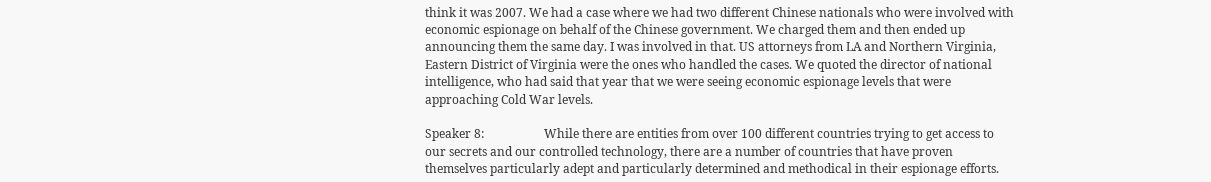think it was 2007. We had a case where we had two different Chinese nationals who were involved with economic espionage on behalf of the Chinese government. We charged them and then ended up announcing them the same day. I was involved in that. US attorneys from LA and Northern Virginia, Eastern District of Virginia were the ones who handled the cases. We quoted the director of national intelligence, who had said that year that we were seeing economic espionage levels that were approaching Cold War levels.

Speaker 8:                    While there are entities from over 100 different countries trying to get access to our secrets and our controlled technology, there are a number of countries that have proven themselves particularly adept and particularly determined and methodical in their espionage efforts.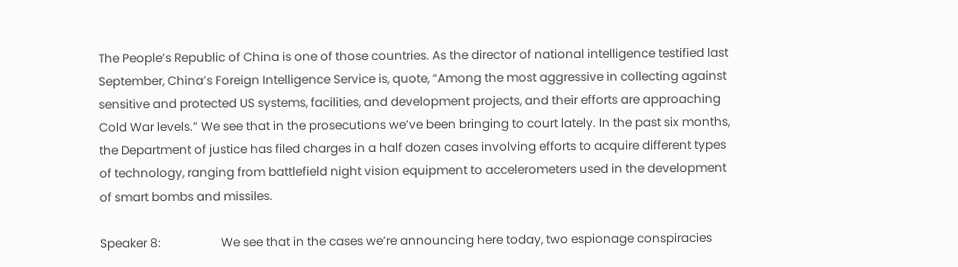The People’s Republic of China is one of those countries. As the director of national intelligence testified last September, China’s Foreign Intelligence Service is, quote, “Among the most aggressive in collecting against sensitive and protected US systems, facilities, and development projects, and their efforts are approaching Cold War levels.” We see that in the prosecutions we’ve been bringing to court lately. In the past six months, the Department of justice has filed charges in a half dozen cases involving efforts to acquire different types of technology, ranging from battlefield night vision equipment to accelerometers used in the development of smart bombs and missiles.

Speaker 8:                    We see that in the cases we’re announcing here today, two espionage conspiracies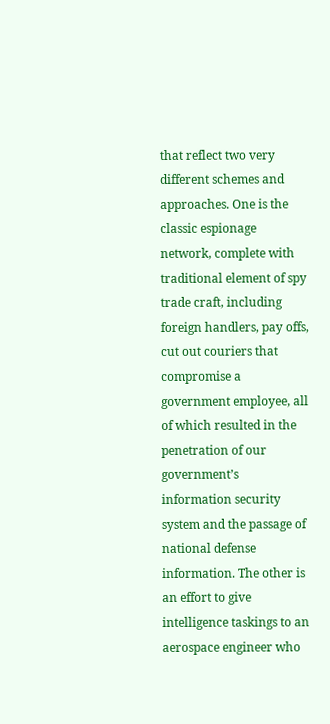that reflect two very different schemes and approaches. One is the classic espionage network, complete with traditional element of spy trade craft, including foreign handlers, pay offs, cut out couriers that compromise a government employee, all of which resulted in the penetration of our government’s information security system and the passage of national defense information. The other is an effort to give intelligence taskings to an aerospace engineer who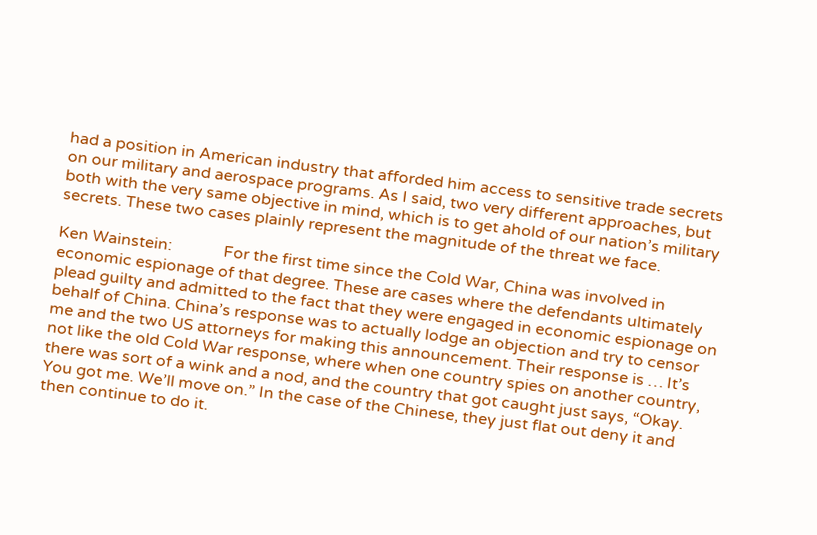had a position in American industry that afforded him access to sensitive trade secrets on our military and aerospace programs. As I said, two very different approaches, but both with the very same objective in mind, which is to get ahold of our nation’s military secrets. These two cases plainly represent the magnitude of the threat we face.

Ken Wainstein:             For the first time since the Cold War, China was involved in economic espionage of that degree. These are cases where the defendants ultimately plead guilty and admitted to the fact that they were engaged in economic espionage on behalf of China. China’s response was to actually lodge an objection and try to censor me and the two US attorneys for making this announcement. Their response is … It’s not like the old Cold War response, where when one country spies on another country, there was sort of a wink and a nod, and the country that got caught just says, “Okay. You got me. We’ll move on.” In the case of the Chinese, they just flat out deny it and then continue to do it.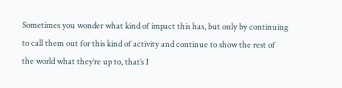Sometimes you wonder what kind of impact this has, but only by continuing to call them out for this kind of activity and continue to show the rest of the world what they’re up to, that’s I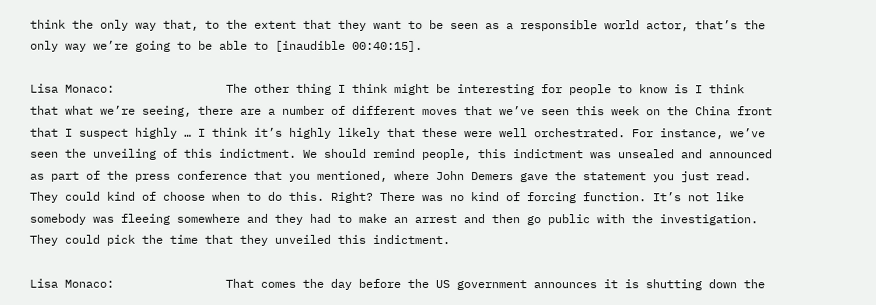think the only way that, to the extent that they want to be seen as a responsible world actor, that’s the only way we’re going to be able to [inaudible 00:40:15].

Lisa Monaco:                The other thing I think might be interesting for people to know is I think that what we’re seeing, there are a number of different moves that we’ve seen this week on the China front that I suspect highly … I think it’s highly likely that these were well orchestrated. For instance, we’ve seen the unveiling of this indictment. We should remind people, this indictment was unsealed and announced as part of the press conference that you mentioned, where John Demers gave the statement you just read. They could kind of choose when to do this. Right? There was no kind of forcing function. It’s not like somebody was fleeing somewhere and they had to make an arrest and then go public with the investigation. They could pick the time that they unveiled this indictment.

Lisa Monaco:                That comes the day before the US government announces it is shutting down the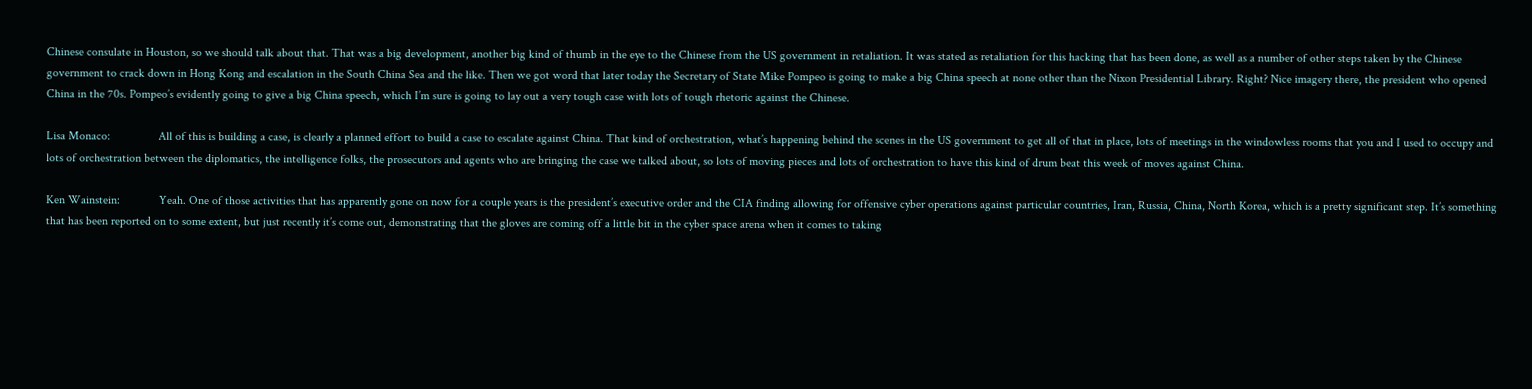Chinese consulate in Houston, so we should talk about that. That was a big development, another big kind of thumb in the eye to the Chinese from the US government in retaliation. It was stated as retaliation for this hacking that has been done, as well as a number of other steps taken by the Chinese government to crack down in Hong Kong and escalation in the South China Sea and the like. Then we got word that later today the Secretary of State Mike Pompeo is going to make a big China speech at none other than the Nixon Presidential Library. Right? Nice imagery there, the president who opened China in the 70s. Pompeo’s evidently going to give a big China speech, which I’m sure is going to lay out a very tough case with lots of tough rhetoric against the Chinese.

Lisa Monaco:                All of this is building a case, is clearly a planned effort to build a case to escalate against China. That kind of orchestration, what’s happening behind the scenes in the US government to get all of that in place, lots of meetings in the windowless rooms that you and I used to occupy and lots of orchestration between the diplomatics, the intelligence folks, the prosecutors and agents who are bringing the case we talked about, so lots of moving pieces and lots of orchestration to have this kind of drum beat this week of moves against China.

Ken Wainstein:             Yeah. One of those activities that has apparently gone on now for a couple years is the president’s executive order and the CIA finding allowing for offensive cyber operations against particular countries, Iran, Russia, China, North Korea, which is a pretty significant step. It’s something that has been reported on to some extent, but just recently it’s come out, demonstrating that the gloves are coming off a little bit in the cyber space arena when it comes to taking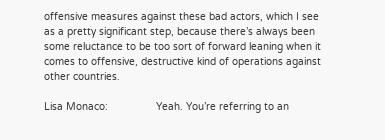offensive measures against these bad actors, which I see as a pretty significant step, because there’s always been some reluctance to be too sort of forward leaning when it comes to offensive, destructive kind of operations against other countries.

Lisa Monaco:                Yeah. You’re referring to an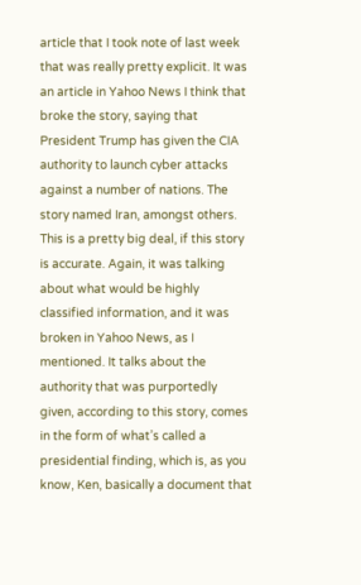article that I took note of last week that was really pretty explicit. It was an article in Yahoo News I think that broke the story, saying that President Trump has given the CIA authority to launch cyber attacks against a number of nations. The story named Iran, amongst others. This is a pretty big deal, if this story is accurate. Again, it was talking about what would be highly classified information, and it was broken in Yahoo News, as I mentioned. It talks about the authority that was purportedly given, according to this story, comes in the form of what’s called a presidential finding, which is, as you know, Ken, basically a document that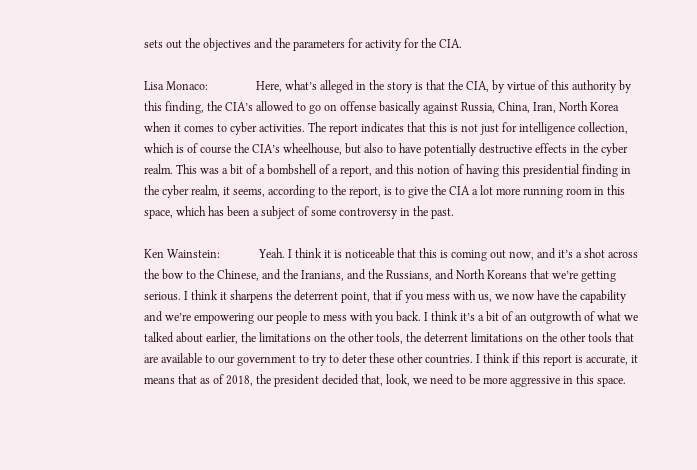sets out the objectives and the parameters for activity for the CIA.

Lisa Monaco:                Here, what’s alleged in the story is that the CIA, by virtue of this authority by this finding, the CIA’s allowed to go on offense basically against Russia, China, Iran, North Korea when it comes to cyber activities. The report indicates that this is not just for intelligence collection, which is of course the CIA’s wheelhouse, but also to have potentially destructive effects in the cyber realm. This was a bit of a bombshell of a report, and this notion of having this presidential finding in the cyber realm, it seems, according to the report, is to give the CIA a lot more running room in this space, which has been a subject of some controversy in the past.

Ken Wainstein:             Yeah. I think it is noticeable that this is coming out now, and it’s a shot across the bow to the Chinese, and the Iranians, and the Russians, and North Koreans that we’re getting serious. I think it sharpens the deterrent point, that if you mess with us, we now have the capability and we’re empowering our people to mess with you back. I think it’s a bit of an outgrowth of what we talked about earlier, the limitations on the other tools, the deterrent limitations on the other tools that are available to our government to try to deter these other countries. I think if this report is accurate, it means that as of 2018, the president decided that, look, we need to be more aggressive in this space.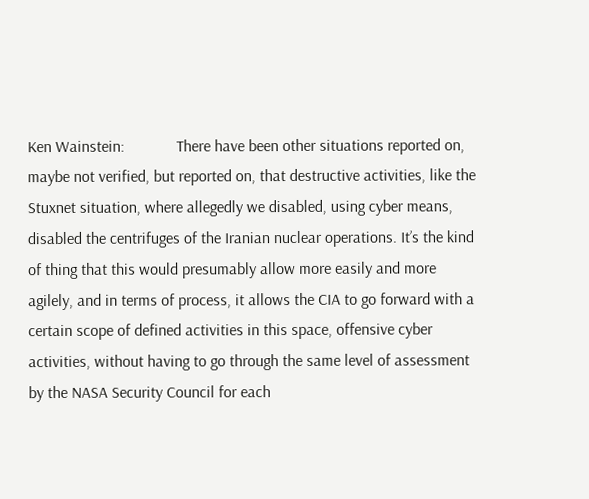Ken Wainstein:             There have been other situations reported on, maybe not verified, but reported on, that destructive activities, like the Stuxnet situation, where allegedly we disabled, using cyber means, disabled the centrifuges of the Iranian nuclear operations. It’s the kind of thing that this would presumably allow more easily and more agilely, and in terms of process, it allows the CIA to go forward with a certain scope of defined activities in this space, offensive cyber activities, without having to go through the same level of assessment by the NASA Security Council for each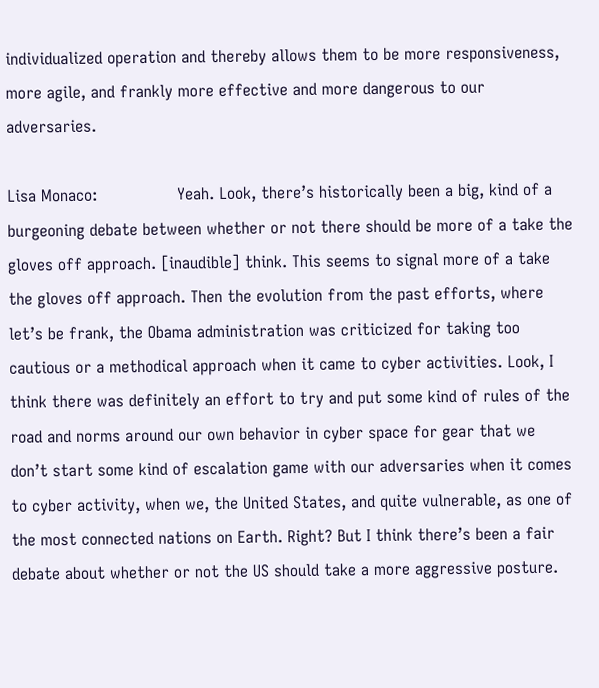individualized operation and thereby allows them to be more responsiveness, more agile, and frankly more effective and more dangerous to our adversaries.

Lisa Monaco:                Yeah. Look, there’s historically been a big, kind of a burgeoning debate between whether or not there should be more of a take the gloves off approach. [inaudible] think. This seems to signal more of a take the gloves off approach. Then the evolution from the past efforts, where let’s be frank, the Obama administration was criticized for taking too cautious or a methodical approach when it came to cyber activities. Look, I think there was definitely an effort to try and put some kind of rules of the road and norms around our own behavior in cyber space for gear that we don’t start some kind of escalation game with our adversaries when it comes to cyber activity, when we, the United States, and quite vulnerable, as one of the most connected nations on Earth. Right? But I think there’s been a fair debate about whether or not the US should take a more aggressive posture.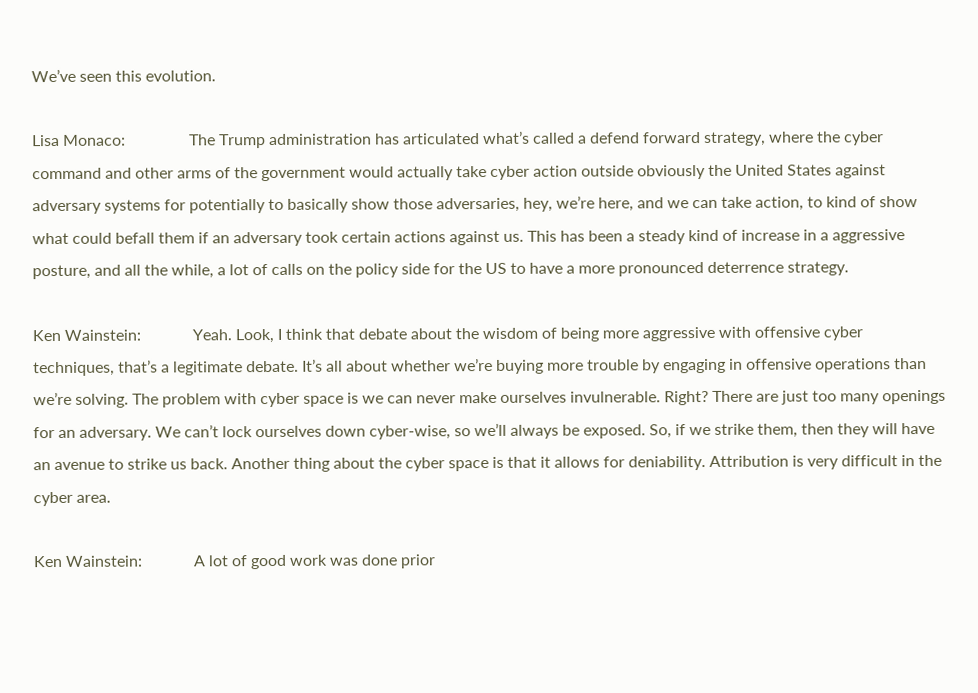We’ve seen this evolution.

Lisa Monaco:                The Trump administration has articulated what’s called a defend forward strategy, where the cyber command and other arms of the government would actually take cyber action outside obviously the United States against adversary systems for potentially to basically show those adversaries, hey, we’re here, and we can take action, to kind of show what could befall them if an adversary took certain actions against us. This has been a steady kind of increase in a aggressive posture, and all the while, a lot of calls on the policy side for the US to have a more pronounced deterrence strategy.

Ken Wainstein:             Yeah. Look, I think that debate about the wisdom of being more aggressive with offensive cyber techniques, that’s a legitimate debate. It’s all about whether we’re buying more trouble by engaging in offensive operations than we’re solving. The problem with cyber space is we can never make ourselves invulnerable. Right? There are just too many openings for an adversary. We can’t lock ourselves down cyber-wise, so we’ll always be exposed. So, if we strike them, then they will have an avenue to strike us back. Another thing about the cyber space is that it allows for deniability. Attribution is very difficult in the cyber area.

Ken Wainstein:             A lot of good work was done prior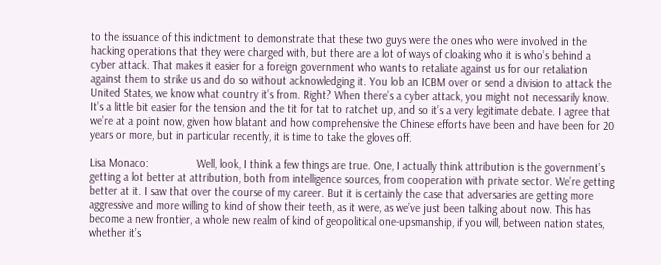to the issuance of this indictment to demonstrate that these two guys were the ones who were involved in the hacking operations that they were charged with, but there are a lot of ways of cloaking who it is who’s behind a cyber attack. That makes it easier for a foreign government who wants to retaliate against us for our retaliation against them to strike us and do so without acknowledging it. You lob an ICBM over or send a division to attack the United States, we know what country it’s from. Right? When there’s a cyber attack, you might not necessarily know. It’s a little bit easier for the tension and the tit for tat to ratchet up, and so it’s a very legitimate debate. I agree that we’re at a point now, given how blatant and how comprehensive the Chinese efforts have been and have been for 20 years or more, but in particular recently, it is time to take the gloves off.

Lisa Monaco:                Well, look, I think a few things are true. One, I actually think attribution is the government’s getting a lot better at attribution, both from intelligence sources, from cooperation with private sector. We’re getting better at it. I saw that over the course of my career. But it is certainly the case that adversaries are getting more aggressive and more willing to kind of show their teeth, as it were, as we’ve just been talking about now. This has become a new frontier, a whole new realm of kind of geopolitical one-upsmanship, if you will, between nation states, whether it’s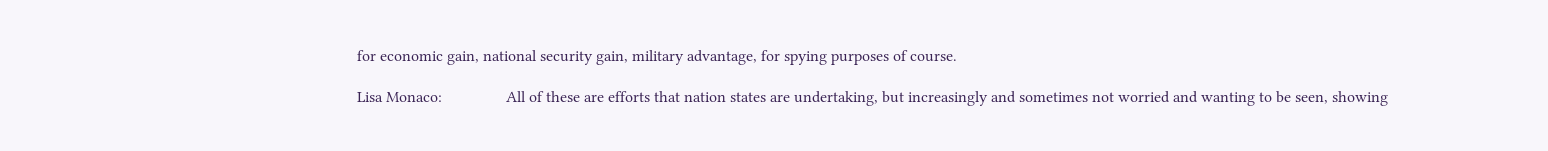for economic gain, national security gain, military advantage, for spying purposes of course.

Lisa Monaco:                All of these are efforts that nation states are undertaking, but increasingly and sometimes not worried and wanting to be seen, showing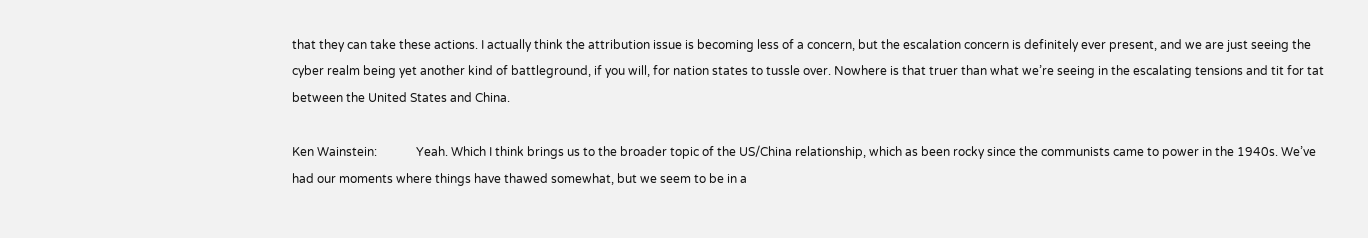that they can take these actions. I actually think the attribution issue is becoming less of a concern, but the escalation concern is definitely ever present, and we are just seeing the cyber realm being yet another kind of battleground, if you will, for nation states to tussle over. Nowhere is that truer than what we’re seeing in the escalating tensions and tit for tat between the United States and China.

Ken Wainstein:             Yeah. Which I think brings us to the broader topic of the US/China relationship, which as been rocky since the communists came to power in the 1940s. We’ve had our moments where things have thawed somewhat, but we seem to be in a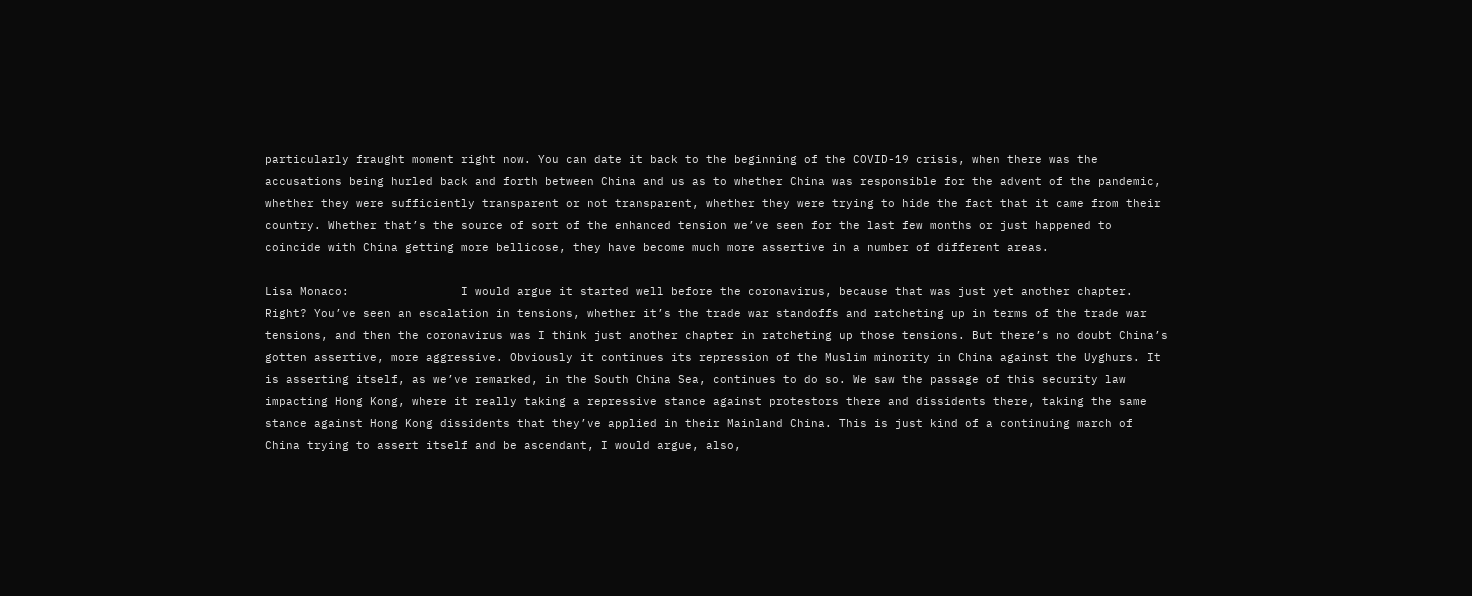particularly fraught moment right now. You can date it back to the beginning of the COVID-19 crisis, when there was the accusations being hurled back and forth between China and us as to whether China was responsible for the advent of the pandemic, whether they were sufficiently transparent or not transparent, whether they were trying to hide the fact that it came from their country. Whether that’s the source of sort of the enhanced tension we’ve seen for the last few months or just happened to coincide with China getting more bellicose, they have become much more assertive in a number of different areas.

Lisa Monaco:                I would argue it started well before the coronavirus, because that was just yet another chapter. Right? You’ve seen an escalation in tensions, whether it’s the trade war standoffs and ratcheting up in terms of the trade war tensions, and then the coronavirus was I think just another chapter in ratcheting up those tensions. But there’s no doubt China’s gotten assertive, more aggressive. Obviously it continues its repression of the Muslim minority in China against the Uyghurs. It is asserting itself, as we’ve remarked, in the South China Sea, continues to do so. We saw the passage of this security law impacting Hong Kong, where it really taking a repressive stance against protestors there and dissidents there, taking the same stance against Hong Kong dissidents that they’ve applied in their Mainland China. This is just kind of a continuing march of China trying to assert itself and be ascendant, I would argue, also,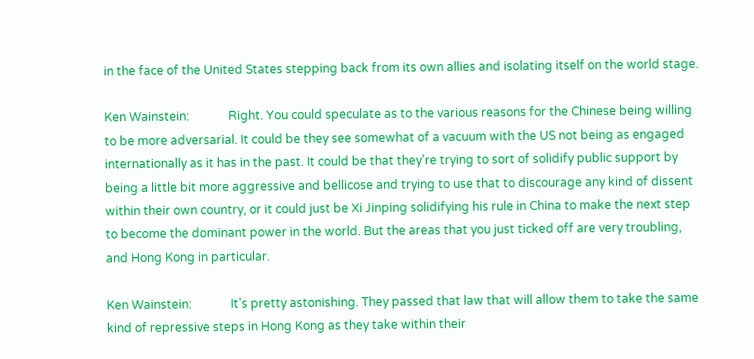in the face of the United States stepping back from its own allies and isolating itself on the world stage.

Ken Wainstein:             Right. You could speculate as to the various reasons for the Chinese being willing to be more adversarial. It could be they see somewhat of a vacuum with the US not being as engaged internationally as it has in the past. It could be that they’re trying to sort of solidify public support by being a little bit more aggressive and bellicose and trying to use that to discourage any kind of dissent within their own country, or it could just be Xi Jinping solidifying his rule in China to make the next step to become the dominant power in the world. But the areas that you just ticked off are very troubling, and Hong Kong in particular.

Ken Wainstein:             It’s pretty astonishing. They passed that law that will allow them to take the same kind of repressive steps in Hong Kong as they take within their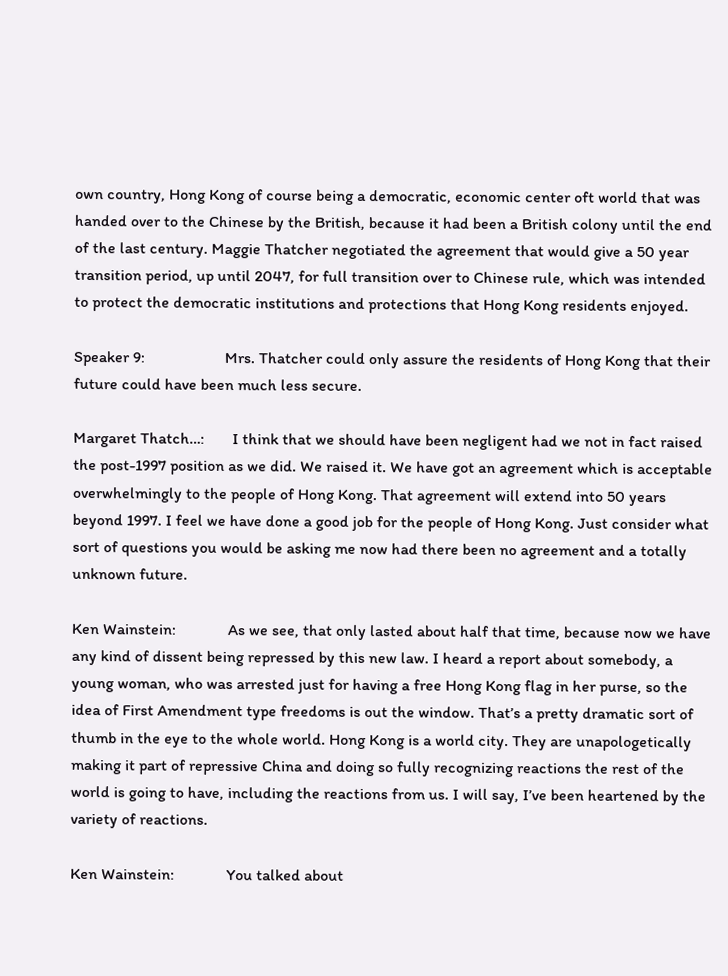own country, Hong Kong of course being a democratic, economic center oft world that was handed over to the Chinese by the British, because it had been a British colony until the end of the last century. Maggie Thatcher negotiated the agreement that would give a 50 year transition period, up until 2047, for full transition over to Chinese rule, which was intended to protect the democratic institutions and protections that Hong Kong residents enjoyed.

Speaker 9:                    Mrs. Thatcher could only assure the residents of Hong Kong that their future could have been much less secure.

Margaret Thatch…:       I think that we should have been negligent had we not in fact raised the post-1997 position as we did. We raised it. We have got an agreement which is acceptable overwhelmingly to the people of Hong Kong. That agreement will extend into 50 years beyond 1997. I feel we have done a good job for the people of Hong Kong. Just consider what sort of questions you would be asking me now had there been no agreement and a totally unknown future.

Ken Wainstein:             As we see, that only lasted about half that time, because now we have any kind of dissent being repressed by this new law. I heard a report about somebody, a young woman, who was arrested just for having a free Hong Kong flag in her purse, so the idea of First Amendment type freedoms is out the window. That’s a pretty dramatic sort of thumb in the eye to the whole world. Hong Kong is a world city. They are unapologetically making it part of repressive China and doing so fully recognizing reactions the rest of the world is going to have, including the reactions from us. I will say, I’ve been heartened by the variety of reactions.

Ken Wainstein:             You talked about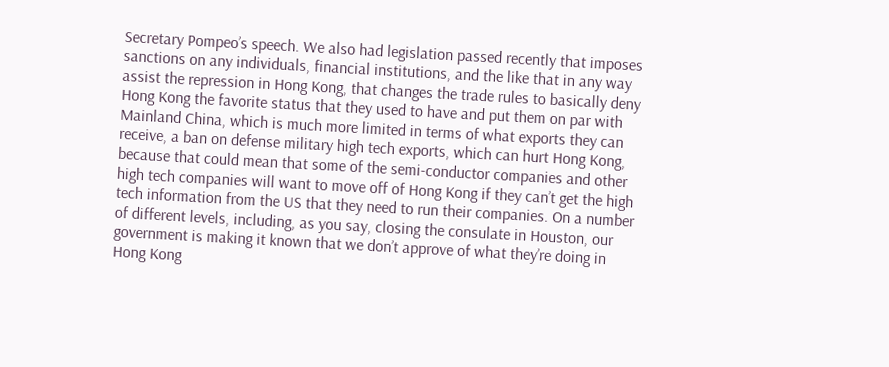Secretary Pompeo’s speech. We also had legislation passed recently that imposes sanctions on any individuals, financial institutions, and the like that in any way assist the repression in Hong Kong, that changes the trade rules to basically deny Hong Kong the favorite status that they used to have and put them on par with Mainland China, which is much more limited in terms of what exports they can receive, a ban on defense military high tech exports, which can hurt Hong Kong, because that could mean that some of the semi-conductor companies and other high tech companies will want to move off of Hong Kong if they can’t get the high tech information from the US that they need to run their companies. On a number of different levels, including, as you say, closing the consulate in Houston, our government is making it known that we don’t approve of what they’re doing in Hong Kong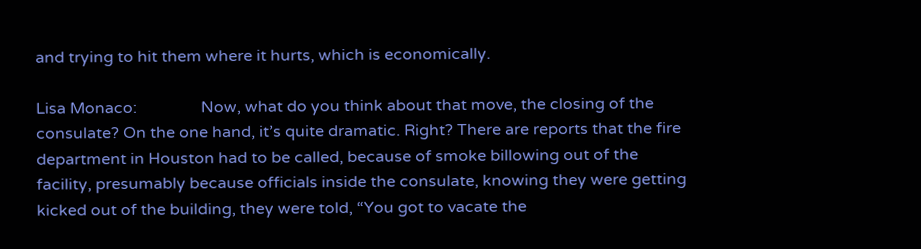and trying to hit them where it hurts, which is economically.

Lisa Monaco:                Now, what do you think about that move, the closing of the consulate? On the one hand, it’s quite dramatic. Right? There are reports that the fire department in Houston had to be called, because of smoke billowing out of the facility, presumably because officials inside the consulate, knowing they were getting kicked out of the building, they were told, “You got to vacate the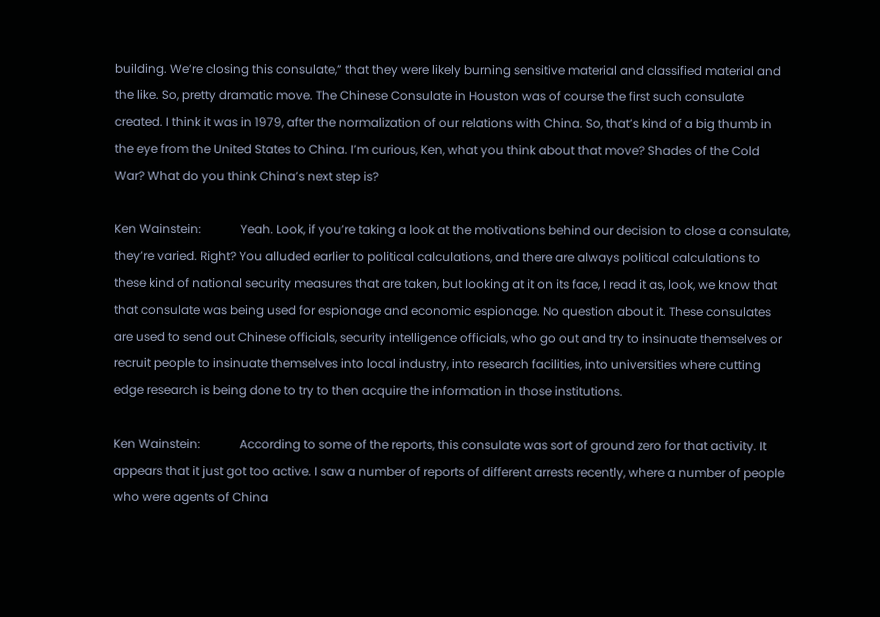building. We’re closing this consulate,” that they were likely burning sensitive material and classified material and the like. So, pretty dramatic move. The Chinese Consulate in Houston was of course the first such consulate created. I think it was in 1979, after the normalization of our relations with China. So, that’s kind of a big thumb in the eye from the United States to China. I’m curious, Ken, what you think about that move? Shades of the Cold War? What do you think China’s next step is?

Ken Wainstein:             Yeah. Look, if you’re taking a look at the motivations behind our decision to close a consulate, they’re varied. Right? You alluded earlier to political calculations, and there are always political calculations to these kind of national security measures that are taken, but looking at it on its face, I read it as, look, we know that that consulate was being used for espionage and economic espionage. No question about it. These consulates are used to send out Chinese officials, security intelligence officials, who go out and try to insinuate themselves or recruit people to insinuate themselves into local industry, into research facilities, into universities where cutting edge research is being done to try to then acquire the information in those institutions.

Ken Wainstein:             According to some of the reports, this consulate was sort of ground zero for that activity. It appears that it just got too active. I saw a number of reports of different arrests recently, where a number of people who were agents of China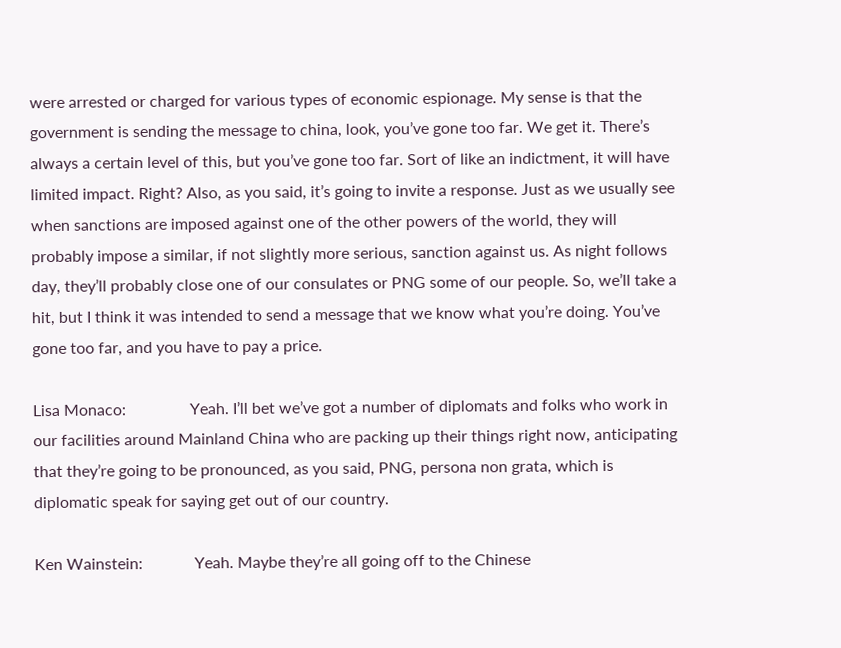were arrested or charged for various types of economic espionage. My sense is that the government is sending the message to china, look, you’ve gone too far. We get it. There’s always a certain level of this, but you’ve gone too far. Sort of like an indictment, it will have limited impact. Right? Also, as you said, it’s going to invite a response. Just as we usually see when sanctions are imposed against one of the other powers of the world, they will probably impose a similar, if not slightly more serious, sanction against us. As night follows day, they’ll probably close one of our consulates or PNG some of our people. So, we’ll take a hit, but I think it was intended to send a message that we know what you’re doing. You’ve gone too far, and you have to pay a price.

Lisa Monaco:                Yeah. I’ll bet we’ve got a number of diplomats and folks who work in our facilities around Mainland China who are packing up their things right now, anticipating that they’re going to be pronounced, as you said, PNG, persona non grata, which is diplomatic speak for saying get out of our country.

Ken Wainstein:             Yeah. Maybe they’re all going off to the Chinese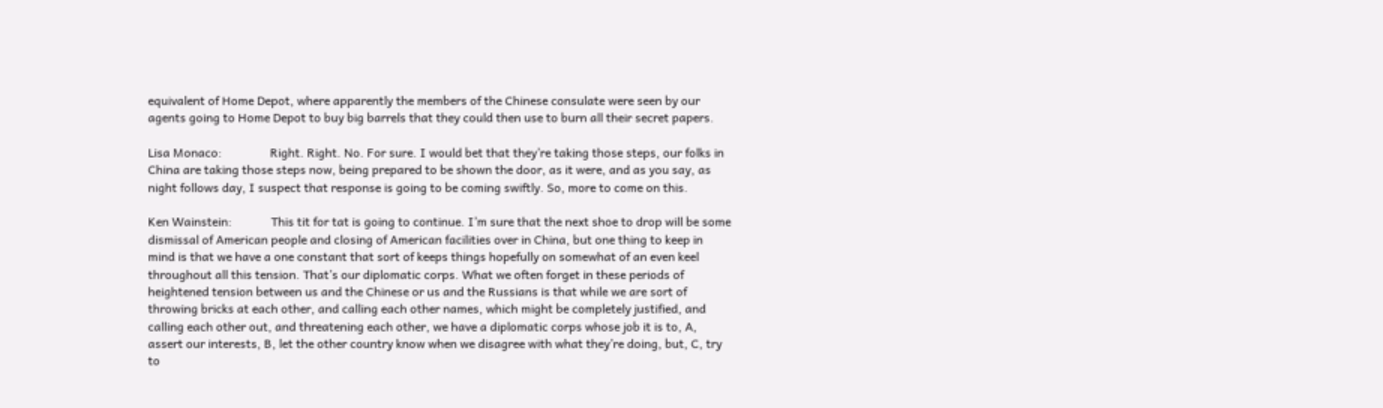equivalent of Home Depot, where apparently the members of the Chinese consulate were seen by our agents going to Home Depot to buy big barrels that they could then use to burn all their secret papers.

Lisa Monaco:                Right. Right. No. For sure. I would bet that they’re taking those steps, our folks in China are taking those steps now, being prepared to be shown the door, as it were, and as you say, as night follows day, I suspect that response is going to be coming swiftly. So, more to come on this.

Ken Wainstein:             This tit for tat is going to continue. I’m sure that the next shoe to drop will be some dismissal of American people and closing of American facilities over in China, but one thing to keep in mind is that we have a one constant that sort of keeps things hopefully on somewhat of an even keel throughout all this tension. That’s our diplomatic corps. What we often forget in these periods of heightened tension between us and the Chinese or us and the Russians is that while we are sort of throwing bricks at each other, and calling each other names, which might be completely justified, and calling each other out, and threatening each other, we have a diplomatic corps whose job it is to, A, assert our interests, B, let the other country know when we disagree with what they’re doing, but, C, try to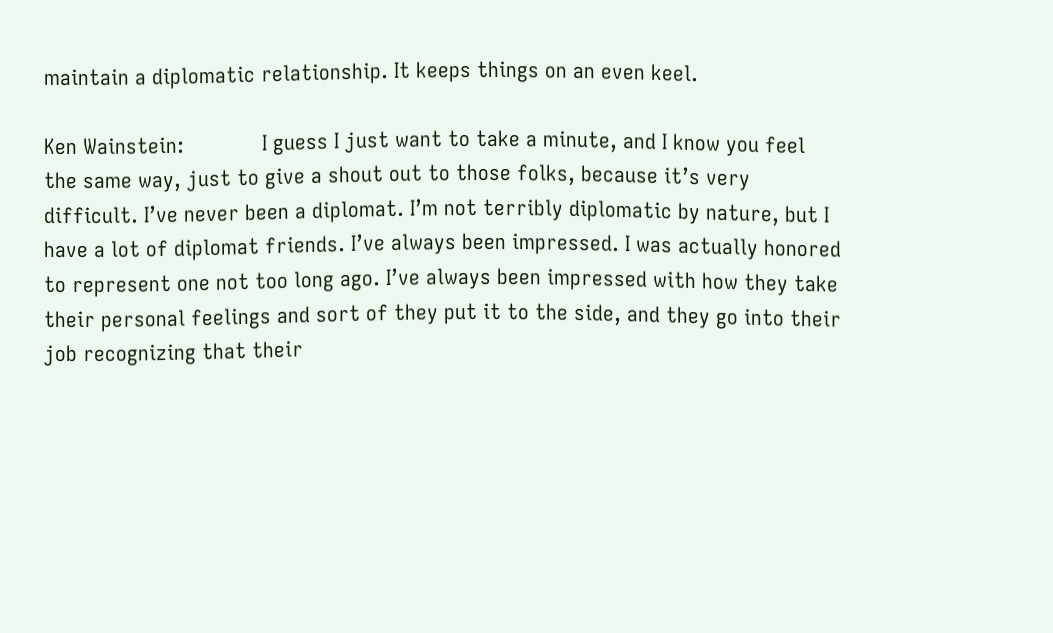maintain a diplomatic relationship. It keeps things on an even keel.

Ken Wainstein:             I guess I just want to take a minute, and I know you feel the same way, just to give a shout out to those folks, because it’s very difficult. I’ve never been a diplomat. I’m not terribly diplomatic by nature, but I have a lot of diplomat friends. I’ve always been impressed. I was actually honored to represent one not too long ago. I’ve always been impressed with how they take their personal feelings and sort of they put it to the side, and they go into their job recognizing that their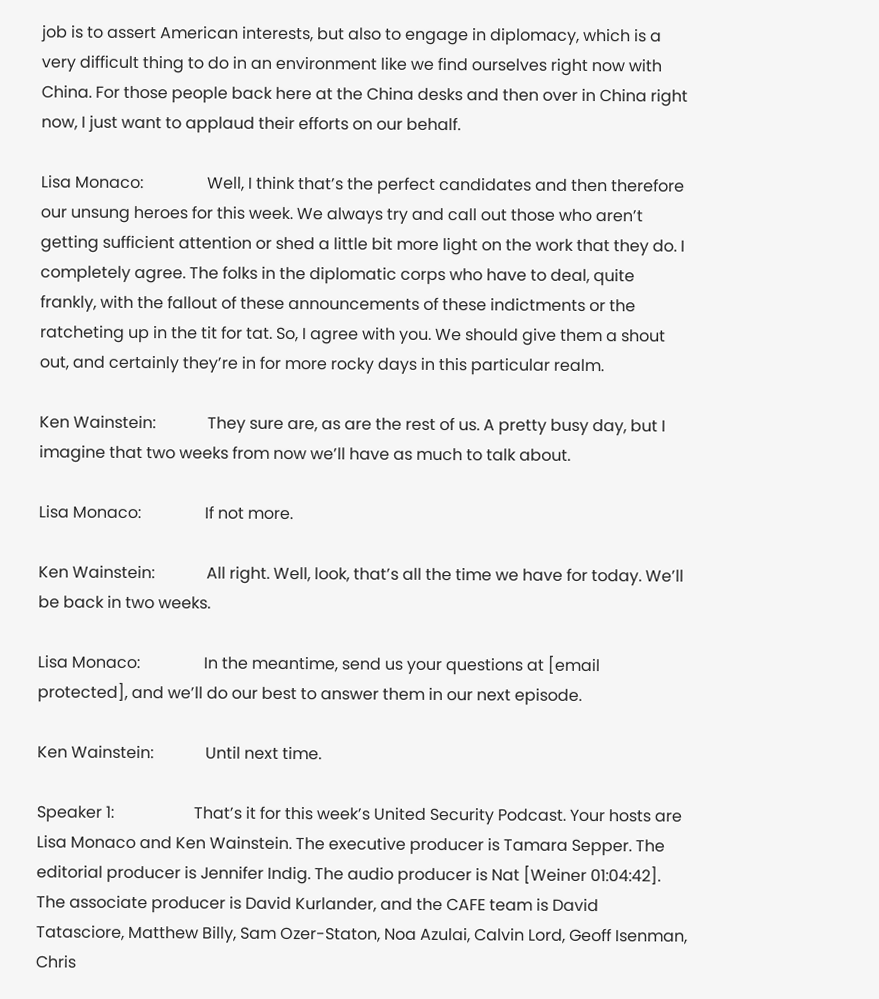job is to assert American interests, but also to engage in diplomacy, which is a very difficult thing to do in an environment like we find ourselves right now with China. For those people back here at the China desks and then over in China right now, I just want to applaud their efforts on our behalf.

Lisa Monaco:                Well, I think that’s the perfect candidates and then therefore our unsung heroes for this week. We always try and call out those who aren’t getting sufficient attention or shed a little bit more light on the work that they do. I completely agree. The folks in the diplomatic corps who have to deal, quite frankly, with the fallout of these announcements of these indictments or the ratcheting up in the tit for tat. So, I agree with you. We should give them a shout out, and certainly they’re in for more rocky days in this particular realm.

Ken Wainstein:             They sure are, as are the rest of us. A pretty busy day, but I imagine that two weeks from now we’ll have as much to talk about.

Lisa Monaco:                If not more.

Ken Wainstein:             All right. Well, look, that’s all the time we have for today. We’ll be back in two weeks.

Lisa Monaco:                In the meantime, send us your questions at [email protected], and we’ll do our best to answer them in our next episode.

Ken Wainstein:             Until next time.

Speaker 1:                    That’s it for this week’s United Security Podcast. Your hosts are Lisa Monaco and Ken Wainstein. The executive producer is Tamara Sepper. The editorial producer is Jennifer Indig. The audio producer is Nat [Weiner 01:04:42]. The associate producer is David Kurlander, and the CAFE team is David Tatasciore, Matthew Billy, Sam Ozer-Staton, Noa Azulai, Calvin Lord, Geoff Isenman, Chris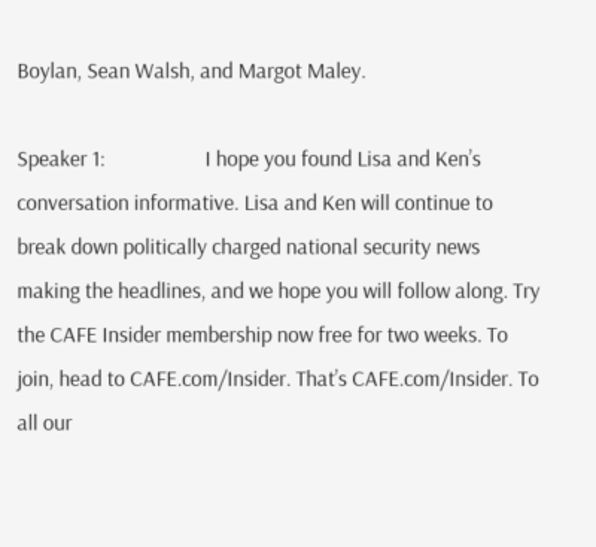Boylan, Sean Walsh, and Margot Maley.

Speaker 1:                    I hope you found Lisa and Ken’s conversation informative. Lisa and Ken will continue to break down politically charged national security news making the headlines, and we hope you will follow along. Try the CAFE Insider membership now free for two weeks. To join, head to CAFE.com/Insider. That’s CAFE.com/Insider. To all our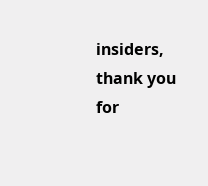insiders, thank you for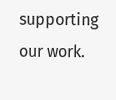supporting our work.